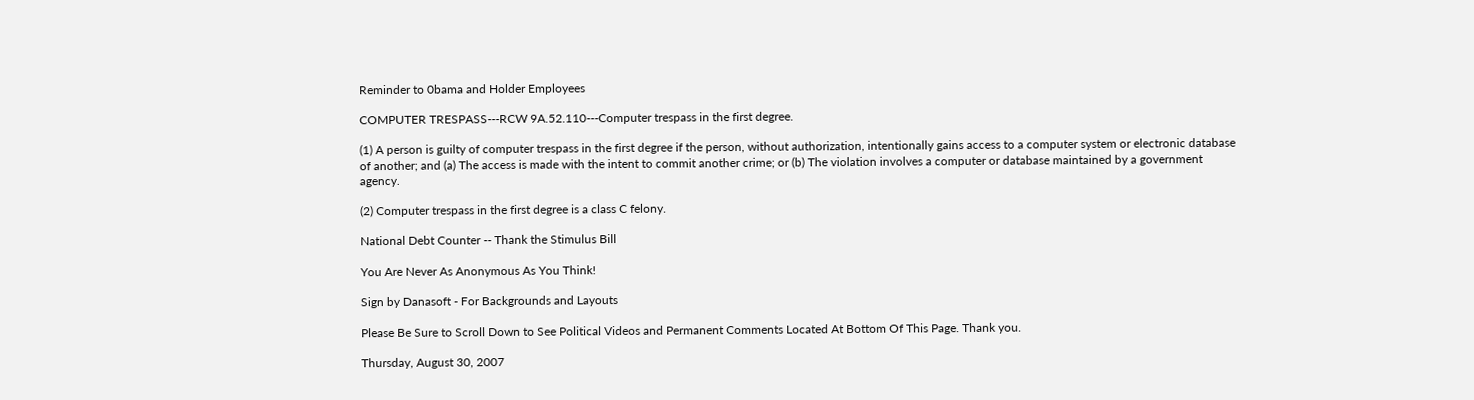Reminder to 0bama and Holder Employees

COMPUTER TRESPASS---RCW 9A.52.110---Computer trespass in the first degree.

(1) A person is guilty of computer trespass in the first degree if the person, without authorization, intentionally gains access to a computer system or electronic database of another; and (a) The access is made with the intent to commit another crime; or (b) The violation involves a computer or database maintained by a government agency.

(2) Computer trespass in the first degree is a class C felony.

National Debt Counter -- Thank the Stimulus Bill

You Are Never As Anonymous As You Think!

Sign by Danasoft - For Backgrounds and Layouts

Please Be Sure to Scroll Down to See Political Videos and Permanent Comments Located At Bottom Of This Page. Thank you.

Thursday, August 30, 2007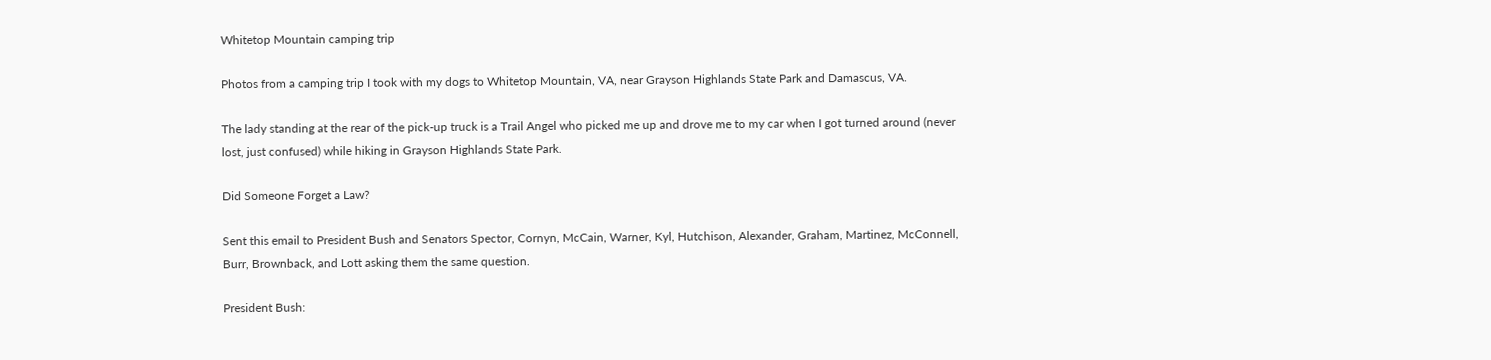Whitetop Mountain camping trip

Photos from a camping trip I took with my dogs to Whitetop Mountain, VA, near Grayson Highlands State Park and Damascus, VA.

The lady standing at the rear of the pick-up truck is a Trail Angel who picked me up and drove me to my car when I got turned around (never lost, just confused) while hiking in Grayson Highlands State Park.

Did Someone Forget a Law?

Sent this email to President Bush and Senators Spector, Cornyn, McCain, Warner, Kyl, Hutchison, Alexander, Graham, Martinez, McConnell, Burr, Brownback, and Lott asking them the same question.

President Bush: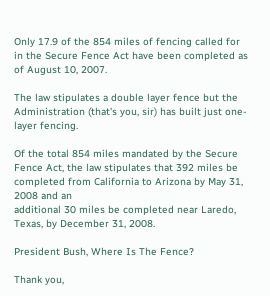Only 17.9 of the 854 miles of fencing called for in the Secure Fence Act have been completed as of August 10, 2007.

The law stipulates a double layer fence but the Administration (that's you, sir) has built just one-layer fencing.

Of the total 854 miles mandated by the Secure Fence Act, the law stipulates that 392 miles be completed from California to Arizona by May 31, 2008 and an
additional 30 miles be completed near Laredo, Texas, by December 31, 2008.

President Bush, Where Is The Fence?

Thank you,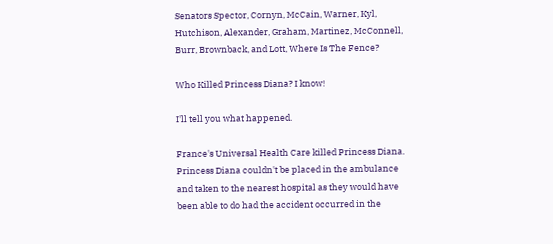Senators Spector, Cornyn, McCain, Warner, Kyl, Hutchison, Alexander, Graham, Martinez, McConnell, Burr, Brownback, and Lott, Where Is The Fence?

Who Killed Princess Diana? I know!

I'll tell you what happened.

France's Universal Health Care killed Princess Diana. Princess Diana couldn't be placed in the ambulance and taken to the nearest hospital as they would have been able to do had the accident occurred in the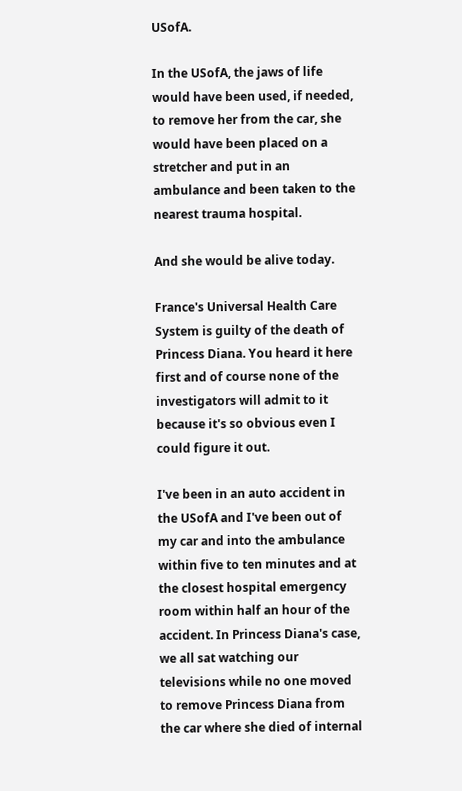USofA.

In the USofA, the jaws of life would have been used, if needed, to remove her from the car, she would have been placed on a stretcher and put in an ambulance and been taken to the nearest trauma hospital.

And she would be alive today.

France's Universal Health Care System is guilty of the death of Princess Diana. You heard it here first and of course none of the investigators will admit to it because it's so obvious even I could figure it out.

I've been in an auto accident in the USofA and I've been out of my car and into the ambulance within five to ten minutes and at the closest hospital emergency room within half an hour of the accident. In Princess Diana's case, we all sat watching our televisions while no one moved to remove Princess Diana from the car where she died of internal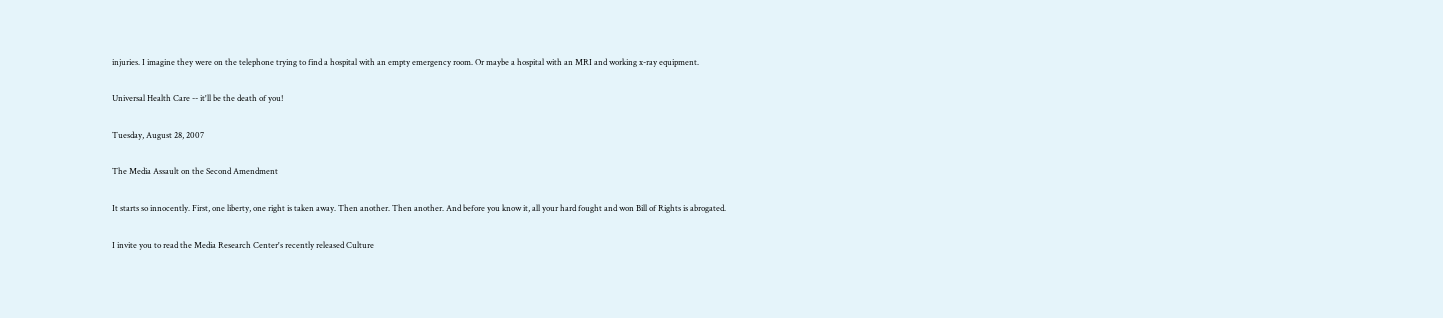injuries. I imagine they were on the telephone trying to find a hospital with an empty emergency room. Or maybe a hospital with an MRI and working x-ray equipment.

Universal Health Care -- it'll be the death of you!

Tuesday, August 28, 2007

The Media Assault on the Second Amendment

It starts so innocently. First, one liberty, one right is taken away. Then another. Then another. And before you know it, all your hard fought and won Bill of Rights is abrogated.

I invite you to read the Media Research Center's recently released Culture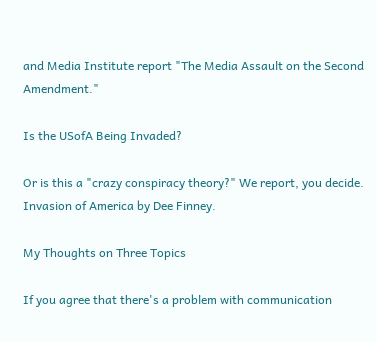and Media Institute report "The Media Assault on the Second Amendment."

Is the USofA Being Invaded?

Or is this a "crazy conspiracy theory?" We report, you decide. Invasion of America by Dee Finney.

My Thoughts on Three Topics

If you agree that there's a problem with communication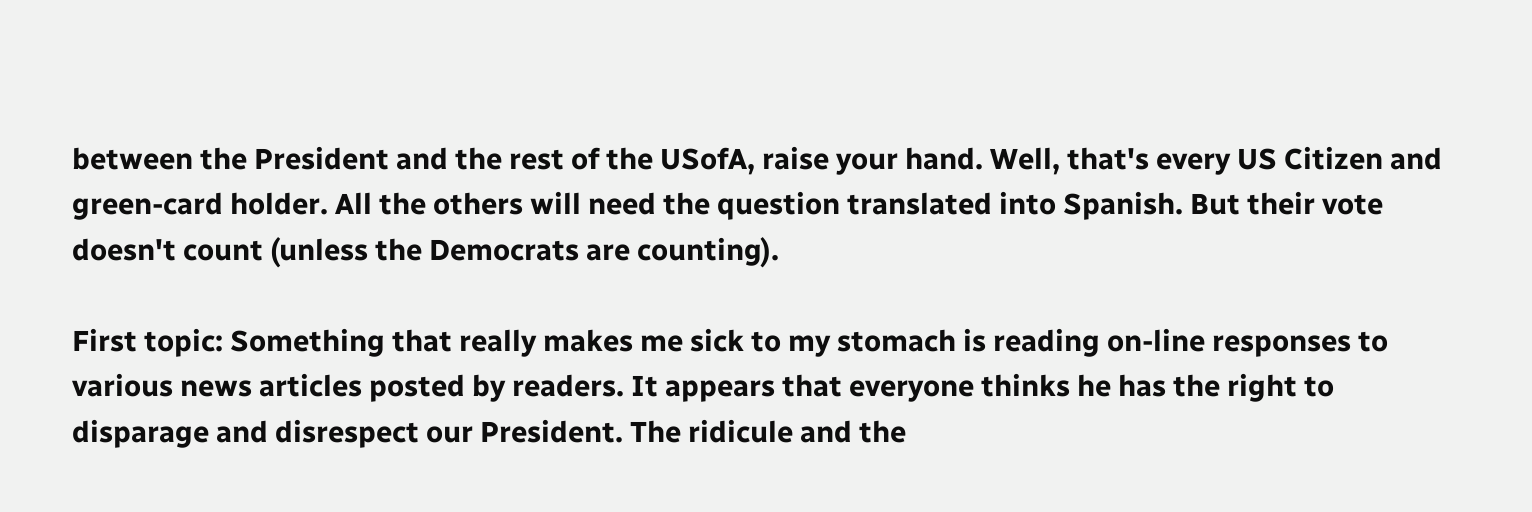between the President and the rest of the USofA, raise your hand. Well, that's every US Citizen and green-card holder. All the others will need the question translated into Spanish. But their vote doesn't count (unless the Democrats are counting).

First topic: Something that really makes me sick to my stomach is reading on-line responses to various news articles posted by readers. It appears that everyone thinks he has the right to disparage and disrespect our President. The ridicule and the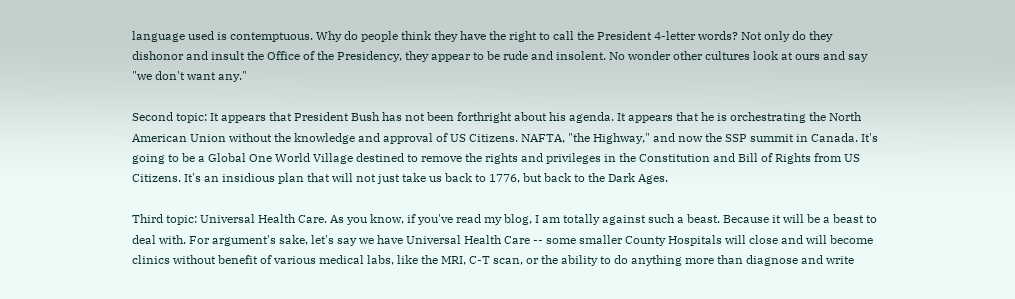language used is contemptuous. Why do people think they have the right to call the President 4-letter words? Not only do they dishonor and insult the Office of the Presidency, they appear to be rude and insolent. No wonder other cultures look at ours and say "we don't want any."

Second topic: It appears that President Bush has not been forthright about his agenda. It appears that he is orchestrating the North American Union without the knowledge and approval of US Citizens. NAFTA, "the Highway," and now the SSP summit in Canada. It's going to be a Global One World Village destined to remove the rights and privileges in the Constitution and Bill of Rights from US Citizens. It's an insidious plan that will not just take us back to 1776, but back to the Dark Ages.

Third topic: Universal Health Care. As you know, if you've read my blog, I am totally against such a beast. Because it will be a beast to deal with. For argument's sake, let's say we have Universal Health Care -- some smaller County Hospitals will close and will become clinics without benefit of various medical labs, like the MRI, C-T scan, or the ability to do anything more than diagnose and write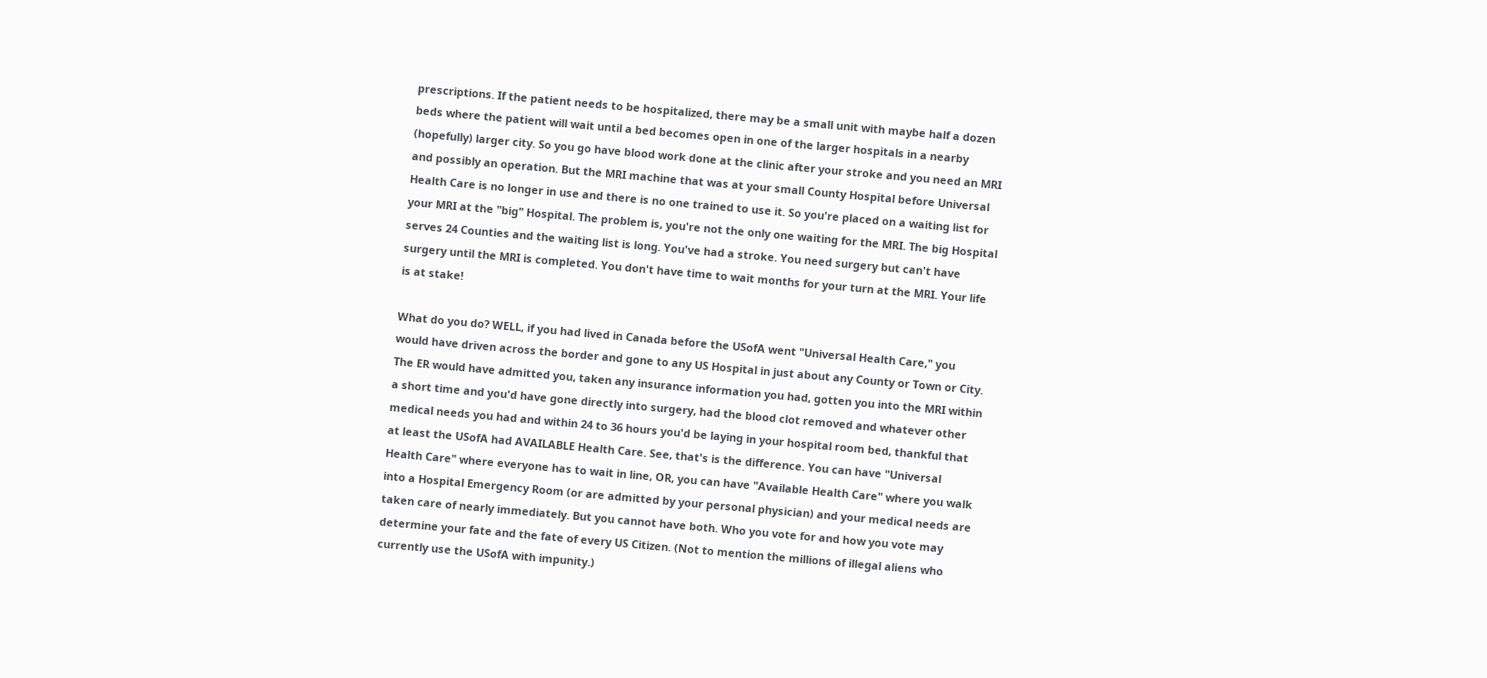prescriptions. If the patient needs to be hospitalized, there may be a small unit with maybe half a dozen beds where the patient will wait until a bed becomes open in one of the larger hospitals in a nearby (hopefully) larger city. So you go have blood work done at the clinic after your stroke and you need an MRI and possibly an operation. But the MRI machine that was at your small County Hospital before Universal Health Care is no longer in use and there is no one trained to use it. So you're placed on a waiting list for your MRI at the "big" Hospital. The problem is, you're not the only one waiting for the MRI. The big Hospital serves 24 Counties and the waiting list is long. You've had a stroke. You need surgery but can't have surgery until the MRI is completed. You don't have time to wait months for your turn at the MRI. Your life is at stake!

What do you do? WELL, if you had lived in Canada before the USofA went "Universal Health Care," you would have driven across the border and gone to any US Hospital in just about any County or Town or City. The ER would have admitted you, taken any insurance information you had, gotten you into the MRI within a short time and you'd have gone directly into surgery, had the blood clot removed and whatever other medical needs you had and within 24 to 36 hours you'd be laying in your hospital room bed, thankful that at least the USofA had AVAILABLE Health Care. See, that's is the difference. You can have "Universal Health Care" where everyone has to wait in line, OR, you can have "Available Health Care" where you walk into a Hospital Emergency Room (or are admitted by your personal physician) and your medical needs are taken care of nearly immediately. But you cannot have both. Who you vote for and how you vote may determine your fate and the fate of every US Citizen. (Not to mention the millions of illegal aliens who currently use the USofA with impunity.)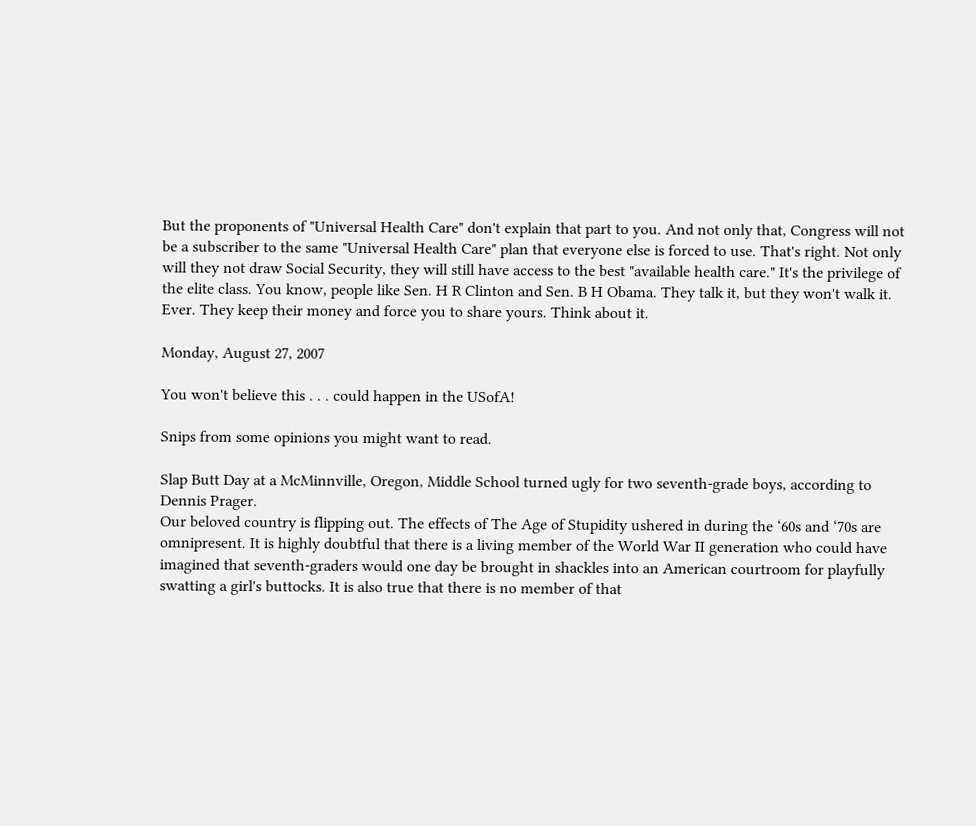But the proponents of "Universal Health Care" don't explain that part to you. And not only that, Congress will not be a subscriber to the same "Universal Health Care" plan that everyone else is forced to use. That's right. Not only will they not draw Social Security, they will still have access to the best "available health care." It's the privilege of the elite class. You know, people like Sen. H R Clinton and Sen. B H Obama. They talk it, but they won't walk it. Ever. They keep their money and force you to share yours. Think about it.

Monday, August 27, 2007

You won't believe this . . . could happen in the USofA!

Snips from some opinions you might want to read.

Slap Butt Day at a McMinnville, Oregon, Middle School turned ugly for two seventh-grade boys, according to Dennis Prager.
Our beloved country is flipping out. The effects of The Age of Stupidity ushered in during the ‘60s and ‘70s are omnipresent. It is highly doubtful that there is a living member of the World War II generation who could have imagined that seventh-graders would one day be brought in shackles into an American courtroom for playfully swatting a girl's buttocks. It is also true that there is no member of that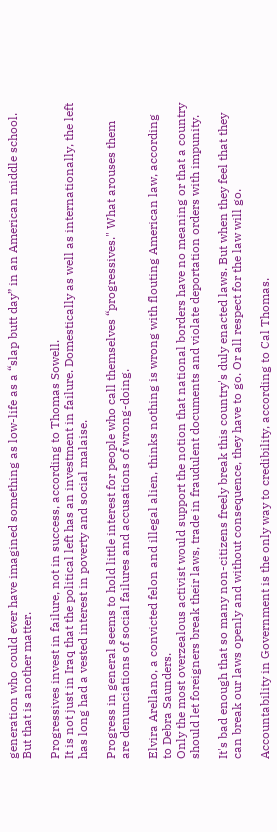generation who could ever have imagined something as low-life as a “slap butt day” in an American middle school. But that is another matter.

Progressives invest in failure, not in success, according to Thomas Sowell.
It is not just in Iraq that the political left has an investment in failure. Domestically as well as internationally, the left has long had a vested interest in poverty and social malaise.

Progress in general seems to hold little interest for people who call themselves “progressives." What arouses them are denunciations of social failures and accusations of wrong-doing.

Elvira Arellano, a convicted felon and illegal alien, thinks nothing is wrong with flouting American law, according to Debra Saunders.
Only the most overzealous activist would support the notion that national borders have no meaning or that a country should let foreigners break their laws, trade in fraudulent documents and violate deportation orders with impunity.

It's bad enough that so many non-citizens freely break this country's duly enacted laws. But when they feel that they can break our laws openly and without consequence, they have to go. Or all respect for the law will go.

Accountability in Government is the only way to credibility, according to Cal Thomas.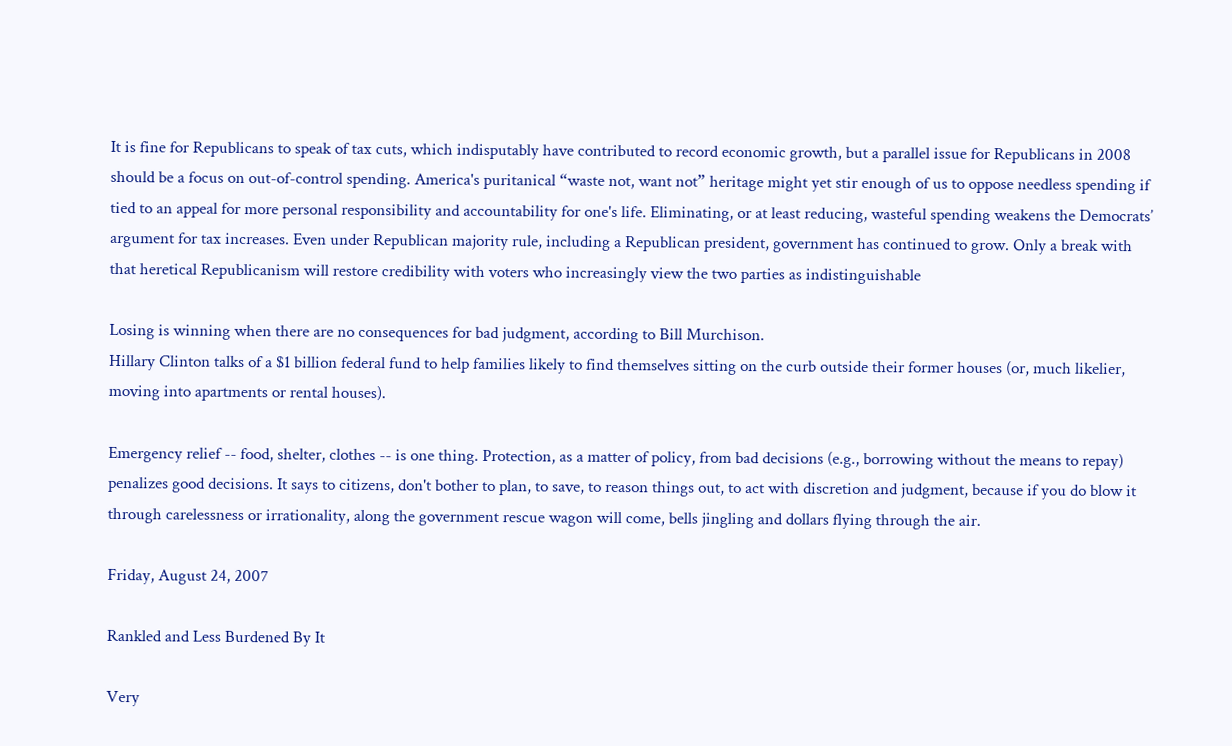It is fine for Republicans to speak of tax cuts, which indisputably have contributed to record economic growth, but a parallel issue for Republicans in 2008 should be a focus on out-of-control spending. America's puritanical “waste not, want not” heritage might yet stir enough of us to oppose needless spending if tied to an appeal for more personal responsibility and accountability for one's life. Eliminating, or at least reducing, wasteful spending weakens the Democrats’ argument for tax increases. Even under Republican majority rule, including a Republican president, government has continued to grow. Only a break with that heretical Republicanism will restore credibility with voters who increasingly view the two parties as indistinguishable

Losing is winning when there are no consequences for bad judgment, according to Bill Murchison.
Hillary Clinton talks of a $1 billion federal fund to help families likely to find themselves sitting on the curb outside their former houses (or, much likelier, moving into apartments or rental houses).

Emergency relief -- food, shelter, clothes -- is one thing. Protection, as a matter of policy, from bad decisions (e.g., borrowing without the means to repay) penalizes good decisions. It says to citizens, don't bother to plan, to save, to reason things out, to act with discretion and judgment, because if you do blow it through carelessness or irrationality, along the government rescue wagon will come, bells jingling and dollars flying through the air.

Friday, August 24, 2007

Rankled and Less Burdened By It

Very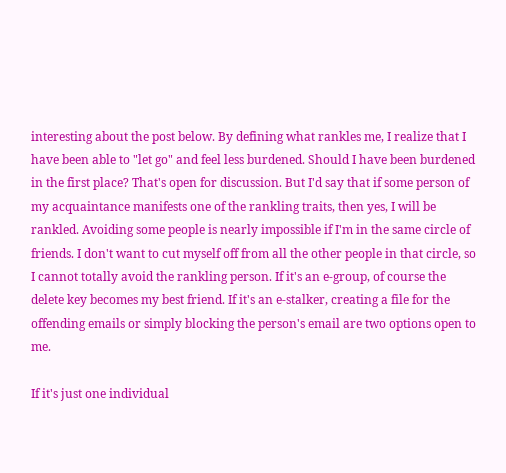interesting about the post below. By defining what rankles me, I realize that I have been able to "let go" and feel less burdened. Should I have been burdened in the first place? That's open for discussion. But I'd say that if some person of my acquaintance manifests one of the rankling traits, then yes, I will be rankled. Avoiding some people is nearly impossible if I'm in the same circle of friends. I don't want to cut myself off from all the other people in that circle, so I cannot totally avoid the rankling person. If it's an e-group, of course the delete key becomes my best friend. If it's an e-stalker, creating a file for the offending emails or simply blocking the person's email are two options open to me.

If it's just one individual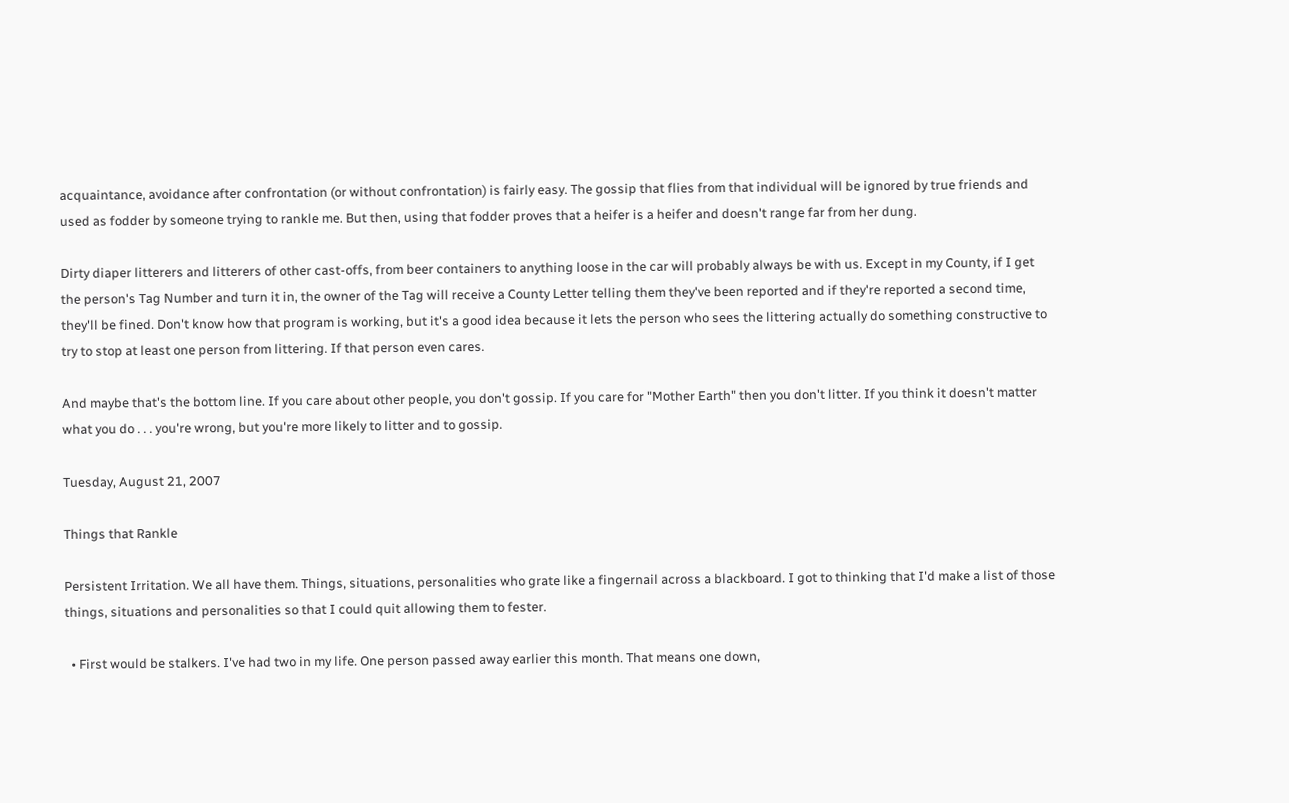acquaintance, avoidance after confrontation (or without confrontation) is fairly easy. The gossip that flies from that individual will be ignored by true friends and used as fodder by someone trying to rankle me. But then, using that fodder proves that a heifer is a heifer and doesn't range far from her dung.

Dirty diaper litterers and litterers of other cast-offs, from beer containers to anything loose in the car will probably always be with us. Except in my County, if I get the person's Tag Number and turn it in, the owner of the Tag will receive a County Letter telling them they've been reported and if they're reported a second time, they'll be fined. Don't know how that program is working, but it's a good idea because it lets the person who sees the littering actually do something constructive to try to stop at least one person from littering. If that person even cares.

And maybe that's the bottom line. If you care about other people, you don't gossip. If you care for "Mother Earth" then you don't litter. If you think it doesn't matter what you do . . . you're wrong, but you're more likely to litter and to gossip.

Tuesday, August 21, 2007

Things that Rankle

Persistent Irritation. We all have them. Things, situations, personalities who grate like a fingernail across a blackboard. I got to thinking that I'd make a list of those things, situations and personalities so that I could quit allowing them to fester.

  • First would be stalkers. I've had two in my life. One person passed away earlier this month. That means one down,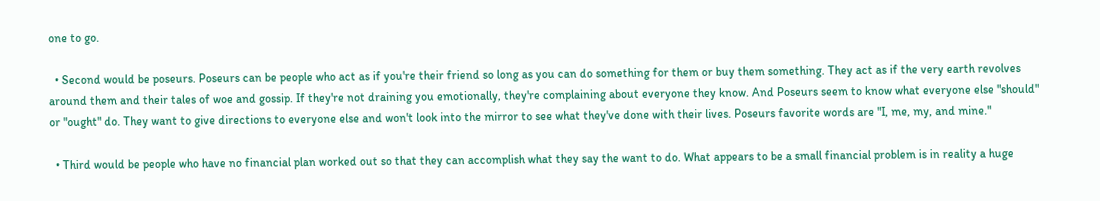one to go.

  • Second would be poseurs. Poseurs can be people who act as if you're their friend so long as you can do something for them or buy them something. They act as if the very earth revolves around them and their tales of woe and gossip. If they're not draining you emotionally, they're complaining about everyone they know. And Poseurs seem to know what everyone else "should" or "ought" do. They want to give directions to everyone else and won't look into the mirror to see what they've done with their lives. Poseurs favorite words are "I, me, my, and mine."

  • Third would be people who have no financial plan worked out so that they can accomplish what they say the want to do. What appears to be a small financial problem is in reality a huge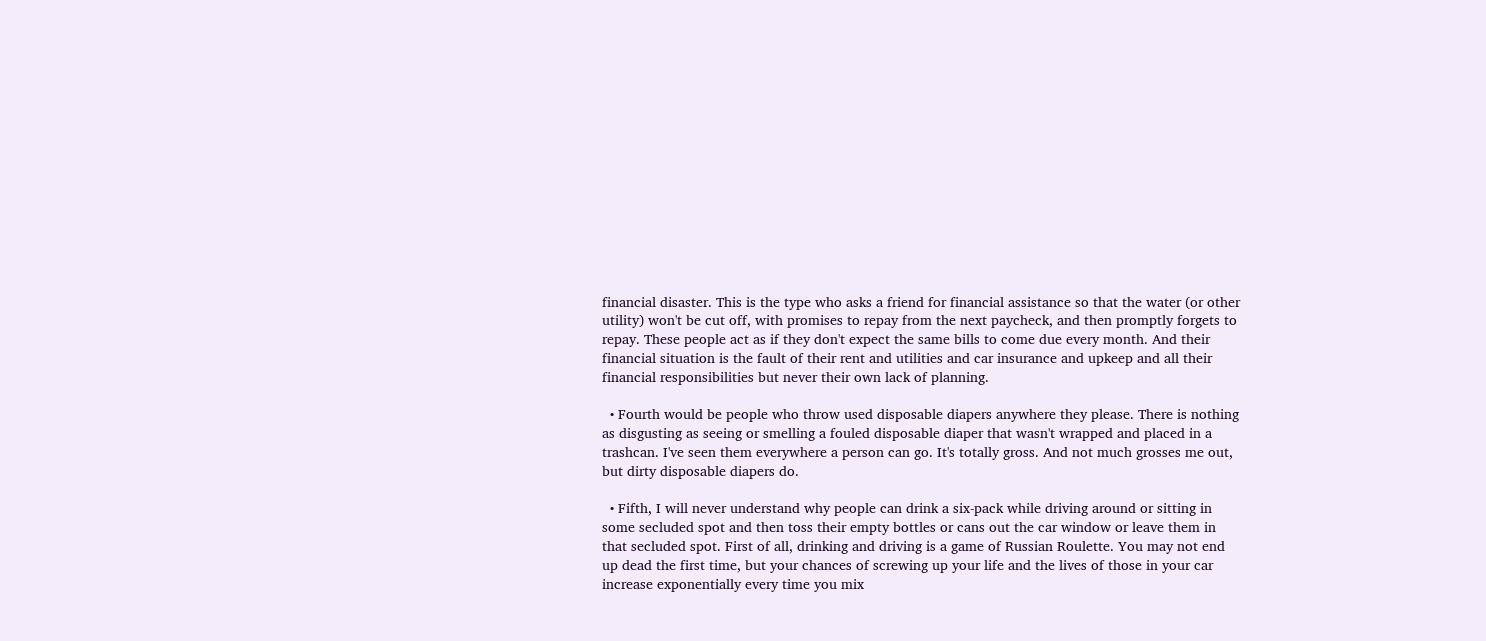financial disaster. This is the type who asks a friend for financial assistance so that the water (or other utility) won't be cut off, with promises to repay from the next paycheck, and then promptly forgets to repay. These people act as if they don't expect the same bills to come due every month. And their financial situation is the fault of their rent and utilities and car insurance and upkeep and all their financial responsibilities but never their own lack of planning.

  • Fourth would be people who throw used disposable diapers anywhere they please. There is nothing as disgusting as seeing or smelling a fouled disposable diaper that wasn't wrapped and placed in a trashcan. I've seen them everywhere a person can go. It's totally gross. And not much grosses me out, but dirty disposable diapers do.

  • Fifth, I will never understand why people can drink a six-pack while driving around or sitting in some secluded spot and then toss their empty bottles or cans out the car window or leave them in that secluded spot. First of all, drinking and driving is a game of Russian Roulette. You may not end up dead the first time, but your chances of screwing up your life and the lives of those in your car increase exponentially every time you mix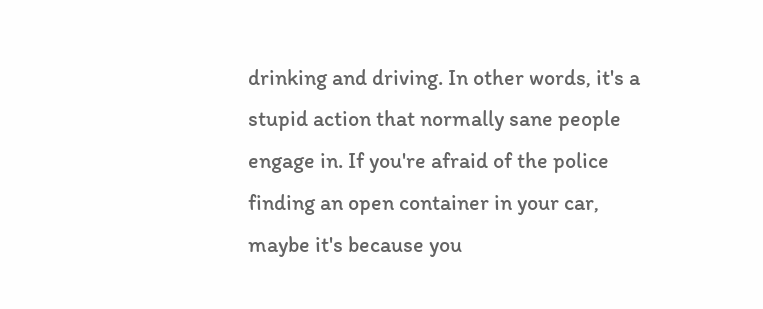drinking and driving. In other words, it's a stupid action that normally sane people engage in. If you're afraid of the police finding an open container in your car, maybe it's because you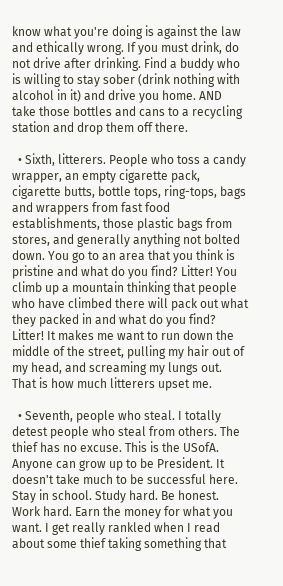know what you're doing is against the law and ethically wrong. If you must drink, do not drive after drinking. Find a buddy who is willing to stay sober (drink nothing with alcohol in it) and drive you home. AND take those bottles and cans to a recycling station and drop them off there.

  • Sixth, litterers. People who toss a candy wrapper, an empty cigarette pack, cigarette butts, bottle tops, ring-tops, bags and wrappers from fast food establishments, those plastic bags from stores, and generally anything not bolted down. You go to an area that you think is pristine and what do you find? Litter! You climb up a mountain thinking that people who have climbed there will pack out what they packed in and what do you find? Litter! It makes me want to run down the middle of the street, pulling my hair out of my head, and screaming my lungs out. That is how much litterers upset me.

  • Seventh, people who steal. I totally detest people who steal from others. The thief has no excuse. This is the USofA. Anyone can grow up to be President. It doesn't take much to be successful here. Stay in school. Study hard. Be honest. Work hard. Earn the money for what you want. I get really rankled when I read about some thief taking something that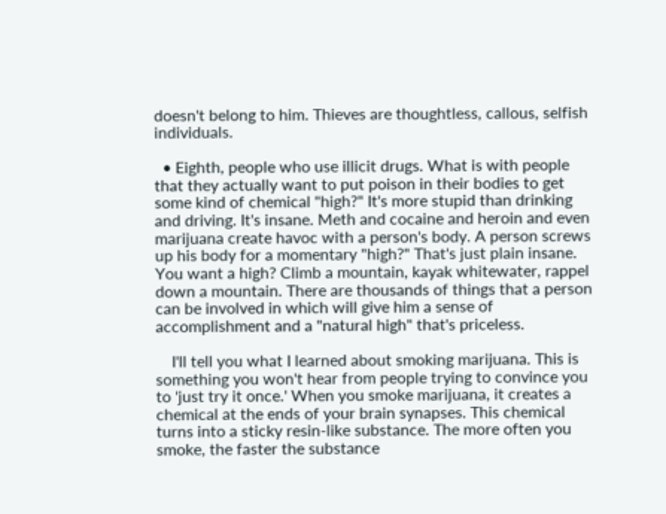doesn't belong to him. Thieves are thoughtless, callous, selfish individuals.

  • Eighth, people who use illicit drugs. What is with people that they actually want to put poison in their bodies to get some kind of chemical "high?" It's more stupid than drinking and driving. It's insane. Meth and cocaine and heroin and even marijuana create havoc with a person's body. A person screws up his body for a momentary "high?" That's just plain insane. You want a high? Climb a mountain, kayak whitewater, rappel down a mountain. There are thousands of things that a person can be involved in which will give him a sense of accomplishment and a "natural high" that's priceless.

    I'll tell you what I learned about smoking marijuana. This is something you won't hear from people trying to convince you to 'just try it once.' When you smoke marijuana, it creates a chemical at the ends of your brain synapses. This chemical turns into a sticky resin-like substance. The more often you smoke, the faster the substance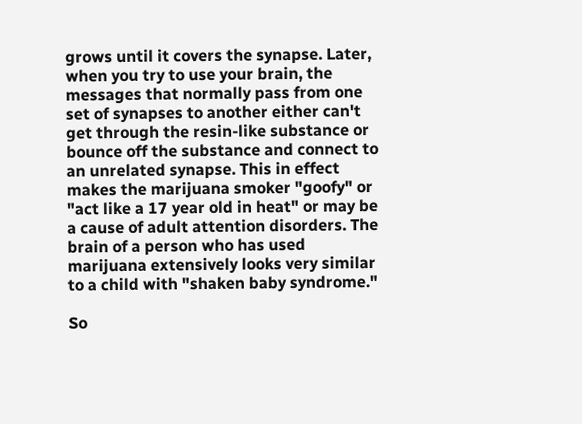grows until it covers the synapse. Later, when you try to use your brain, the messages that normally pass from one set of synapses to another either can't get through the resin-like substance or bounce off the substance and connect to an unrelated synapse. This in effect makes the marijuana smoker "goofy" or "act like a 17 year old in heat" or may be a cause of adult attention disorders. The brain of a person who has used marijuana extensively looks very similar to a child with "shaken baby syndrome."

So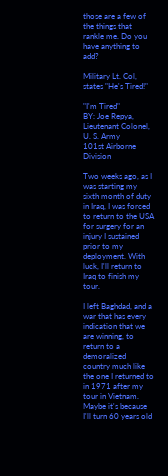those are a few of the things that rankle me. Do you have anything to add?

Military Lt. Col, states "He's Tired!"

"I'm Tired"
BY: Joe Repya, Lieutenant Colonel, U. S. Army
101st Airborne Division

Two weeks ago, as I was starting my sixth month of duty in Iraq, I was forced to return to the USA for surgery for an injury I sustained prior to my deployment. With luck, I'll return to Iraq to finish my tour.

I left Baghdad, and a war that has every indication that we are winning, to return to a demoralized country much like the one I returned to in 1971 after my tour in Vietnam. Maybe it's because I'll turn 60 years old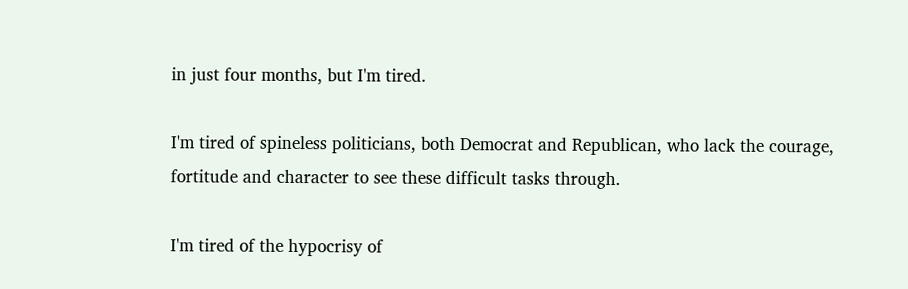in just four months, but I'm tired.

I'm tired of spineless politicians, both Democrat and Republican, who lack the courage, fortitude and character to see these difficult tasks through.

I'm tired of the hypocrisy of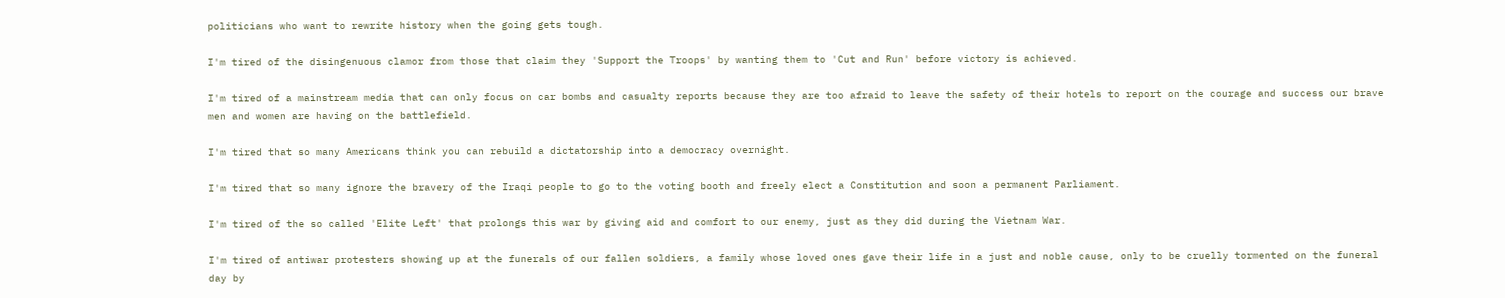politicians who want to rewrite history when the going gets tough.

I'm tired of the disingenuous clamor from those that claim they 'Support the Troops' by wanting them to 'Cut and Run' before victory is achieved.

I'm tired of a mainstream media that can only focus on car bombs and casualty reports because they are too afraid to leave the safety of their hotels to report on the courage and success our brave men and women are having on the battlefield.

I'm tired that so many Americans think you can rebuild a dictatorship into a democracy overnight.

I'm tired that so many ignore the bravery of the Iraqi people to go to the voting booth and freely elect a Constitution and soon a permanent Parliament.

I'm tired of the so called 'Elite Left' that prolongs this war by giving aid and comfort to our enemy, just as they did during the Vietnam War.

I'm tired of antiwar protesters showing up at the funerals of our fallen soldiers, a family whose loved ones gave their life in a just and noble cause, only to be cruelly tormented on the funeral day by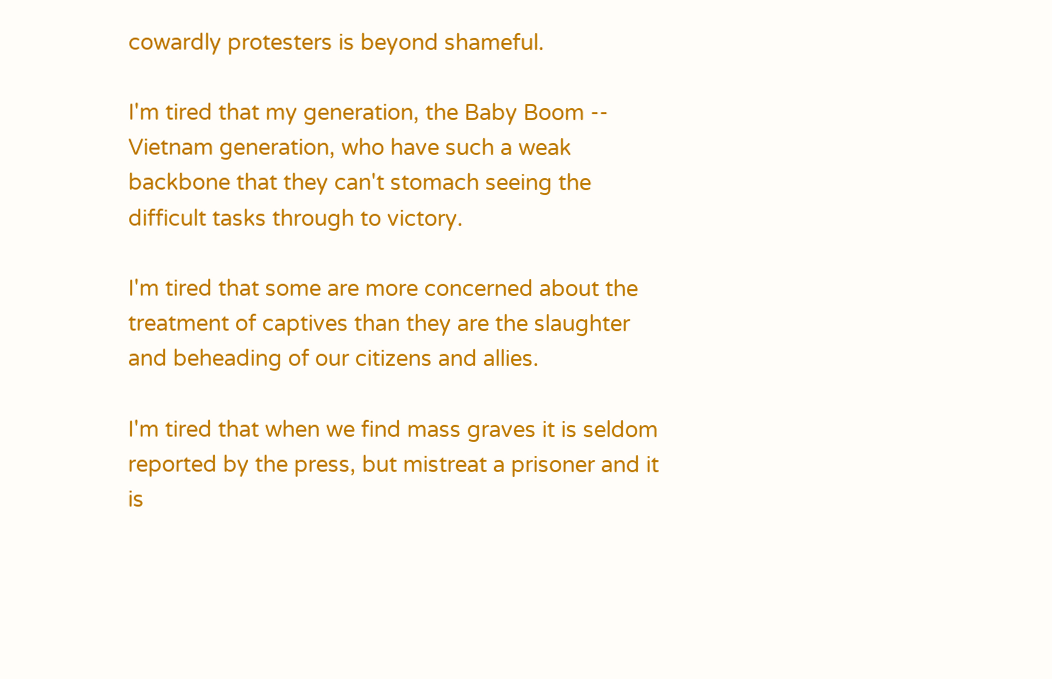cowardly protesters is beyond shameful.

I'm tired that my generation, the Baby Boom -- Vietnam generation, who have such a weak backbone that they can't stomach seeing the difficult tasks through to victory.

I'm tired that some are more concerned about the treatment of captives than they are the slaughter and beheading of our citizens and allies.

I'm tired that when we find mass graves it is seldom reported by the press, but mistreat a prisoner and it is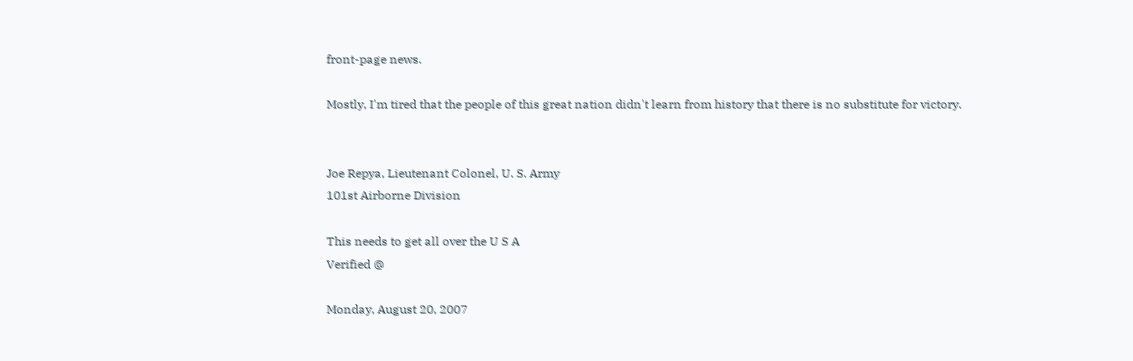front-page news.

Mostly, I'm tired that the people of this great nation didn't learn from history that there is no substitute for victory.


Joe Repya, Lieutenant Colonel, U. S. Army
101st Airborne Division

This needs to get all over the U S A
Verified @

Monday, August 20, 2007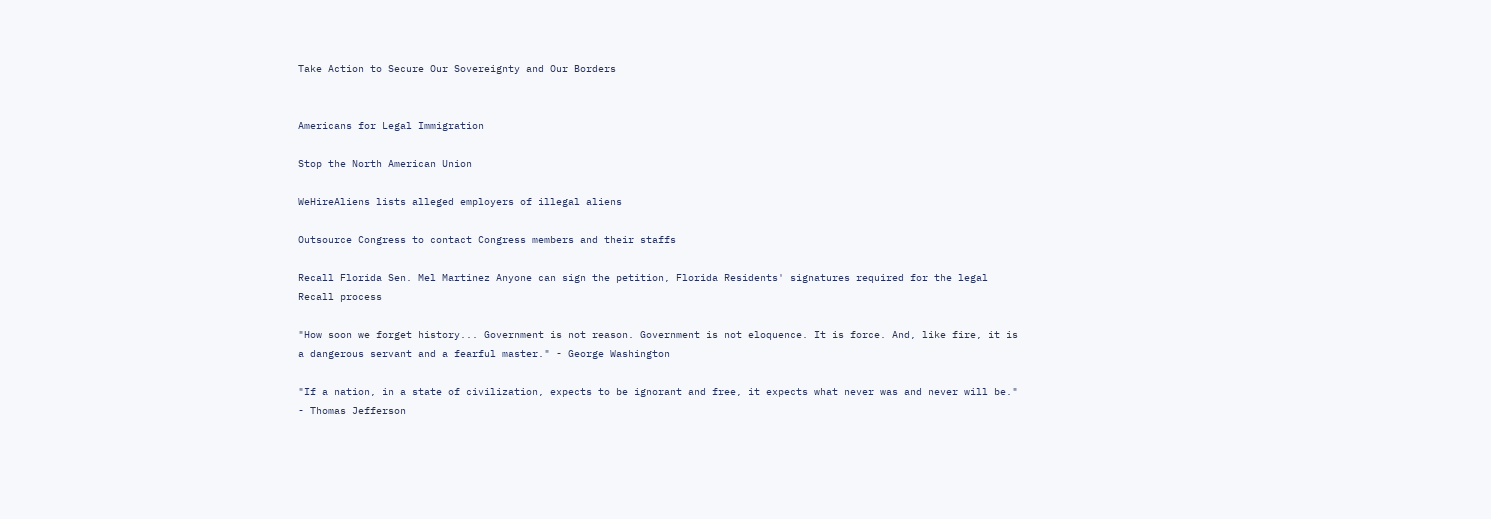Take Action to Secure Our Sovereignty and Our Borders


Americans for Legal Immigration

Stop the North American Union

WeHireAliens lists alleged employers of illegal aliens

Outsource Congress to contact Congress members and their staffs

Recall Florida Sen. Mel Martinez Anyone can sign the petition, Florida Residents' signatures required for the legal Recall process

"How soon we forget history... Government is not reason. Government is not eloquence. It is force. And, like fire, it is a dangerous servant and a fearful master." - George Washington

"If a nation, in a state of civilization, expects to be ignorant and free, it expects what never was and never will be." - Thomas Jefferson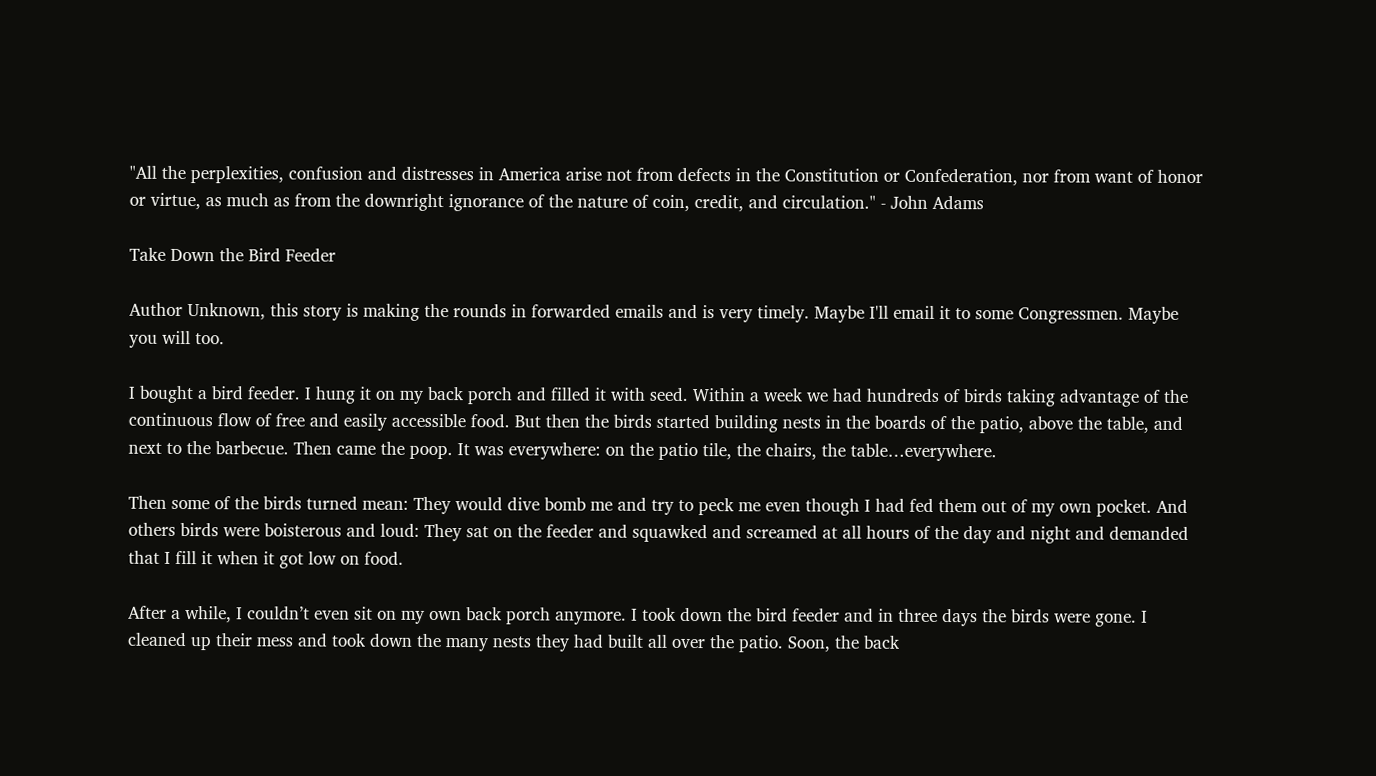"All the perplexities, confusion and distresses in America arise not from defects in the Constitution or Confederation, nor from want of honor or virtue, as much as from the downright ignorance of the nature of coin, credit, and circulation." - John Adams

Take Down the Bird Feeder

Author Unknown, this story is making the rounds in forwarded emails and is very timely. Maybe I'll email it to some Congressmen. Maybe you will too.

I bought a bird feeder. I hung it on my back porch and filled it with seed. Within a week we had hundreds of birds taking advantage of the continuous flow of free and easily accessible food. But then the birds started building nests in the boards of the patio, above the table, and next to the barbecue. Then came the poop. It was everywhere: on the patio tile, the chairs, the table…everywhere.

Then some of the birds turned mean: They would dive bomb me and try to peck me even though I had fed them out of my own pocket. And others birds were boisterous and loud: They sat on the feeder and squawked and screamed at all hours of the day and night and demanded that I fill it when it got low on food.

After a while, I couldn’t even sit on my own back porch anymore. I took down the bird feeder and in three days the birds were gone. I cleaned up their mess and took down the many nests they had built all over the patio. Soon, the back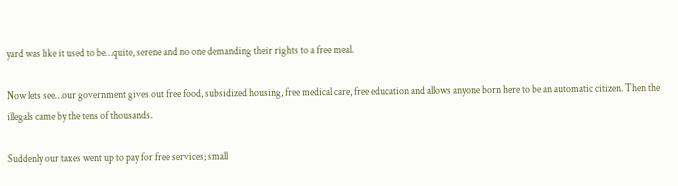yard was like it used to be…quite, serene and no one demanding their rights to a free meal.

Now lets see…our government gives out free food, subsidized housing, free medical care, free education and allows anyone born here to be an automatic citizen. Then the illegals came by the tens of thousands.

Suddenly our taxes went up to pay for free services; small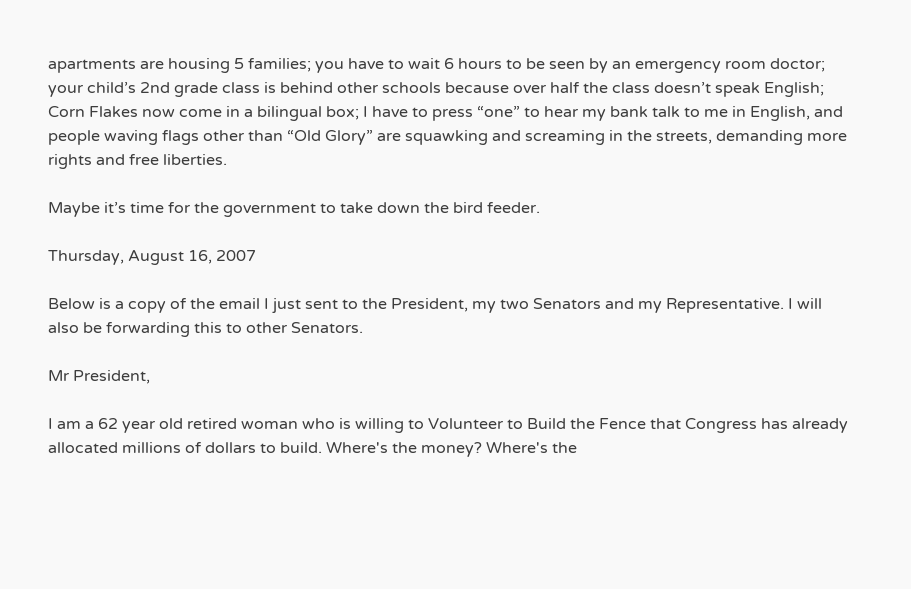apartments are housing 5 families; you have to wait 6 hours to be seen by an emergency room doctor; your child’s 2nd grade class is behind other schools because over half the class doesn’t speak English; Corn Flakes now come in a bilingual box; I have to press “one” to hear my bank talk to me in English, and people waving flags other than “Old Glory” are squawking and screaming in the streets, demanding more rights and free liberties.

Maybe it’s time for the government to take down the bird feeder.

Thursday, August 16, 2007

Below is a copy of the email I just sent to the President, my two Senators and my Representative. I will also be forwarding this to other Senators.

Mr President,

I am a 62 year old retired woman who is willing to Volunteer to Build the Fence that Congress has already allocated millions of dollars to build. Where's the money? Where's the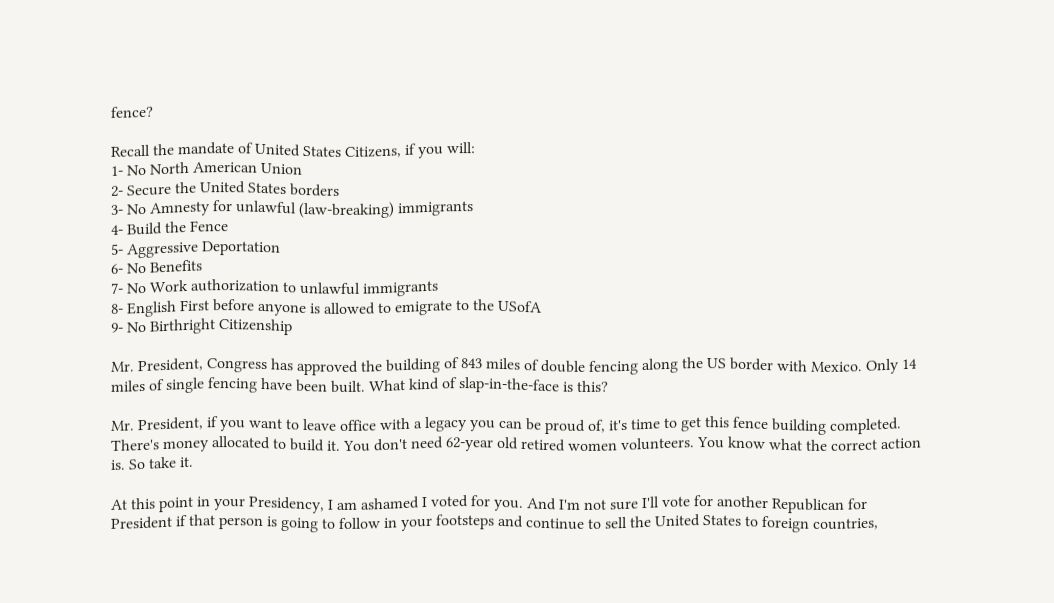fence?

Recall the mandate of United States Citizens, if you will:
1- No North American Union
2- Secure the United States borders
3- No Amnesty for unlawful (law-breaking) immigrants
4- Build the Fence
5- Aggressive Deportation
6- No Benefits
7- No Work authorization to unlawful immigrants
8- English First before anyone is allowed to emigrate to the USofA
9- No Birthright Citizenship

Mr. President, Congress has approved the building of 843 miles of double fencing along the US border with Mexico. Only 14 miles of single fencing have been built. What kind of slap-in-the-face is this?

Mr. President, if you want to leave office with a legacy you can be proud of, it's time to get this fence building completed. There's money allocated to build it. You don't need 62-year old retired women volunteers. You know what the correct action is. So take it.

At this point in your Presidency, I am ashamed I voted for you. And I'm not sure I'll vote for another Republican for President if that person is going to follow in your footsteps and continue to sell the United States to foreign countries,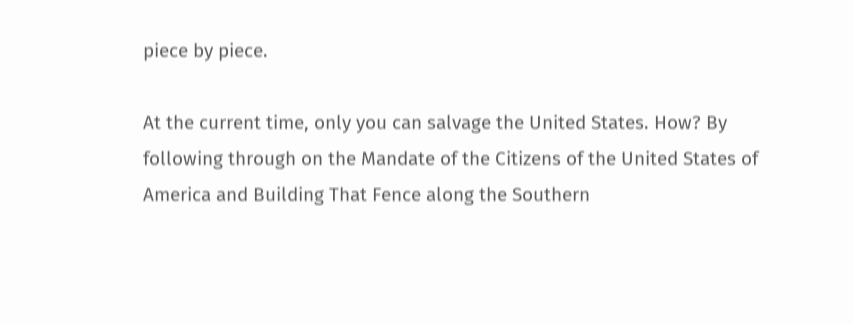piece by piece.

At the current time, only you can salvage the United States. How? By following through on the Mandate of the Citizens of the United States of America and Building That Fence along the Southern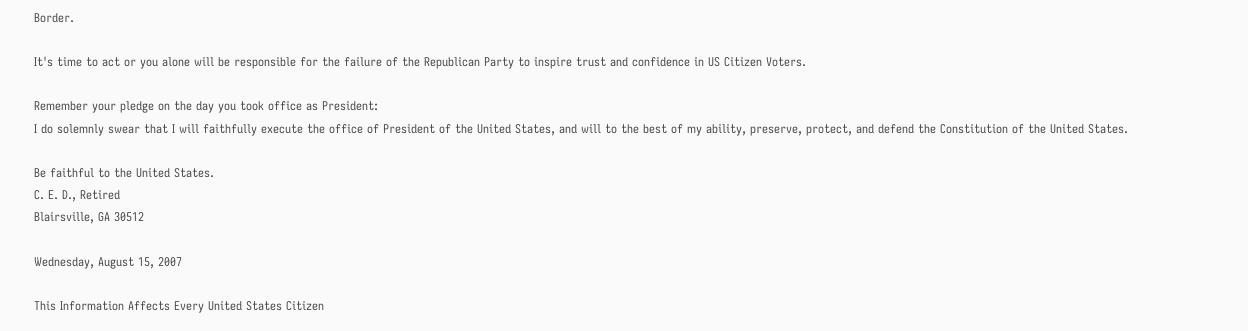Border.

It's time to act or you alone will be responsible for the failure of the Republican Party to inspire trust and confidence in US Citizen Voters.

Remember your pledge on the day you took office as President:
I do solemnly swear that I will faithfully execute the office of President of the United States, and will to the best of my ability, preserve, protect, and defend the Constitution of the United States.

Be faithful to the United States.
C. E. D., Retired
Blairsville, GA 30512

Wednesday, August 15, 2007

This Information Affects Every United States Citizen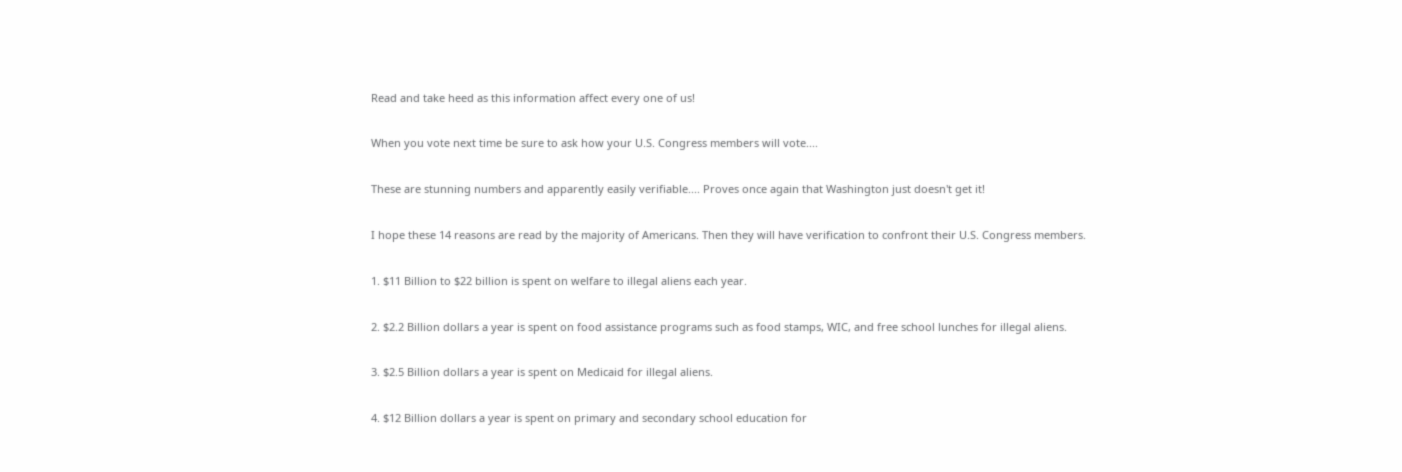Read and take heed as this information affect every one of us!

When you vote next time be sure to ask how your U.S. Congress members will vote....

These are stunning numbers and apparently easily verifiable.... Proves once again that Washington just doesn't get it!

I hope these 14 reasons are read by the majority of Americans. Then they will have verification to confront their U.S. Congress members.

1. $11 Billion to $22 billion is spent on welfare to illegal aliens each year.

2. $2.2 Billion dollars a year is spent on food assistance programs such as food stamps, WIC, and free school lunches for illegal aliens.

3. $2.5 Billion dollars a year is spent on Medicaid for illegal aliens.

4. $12 Billion dollars a year is spent on primary and secondary school education for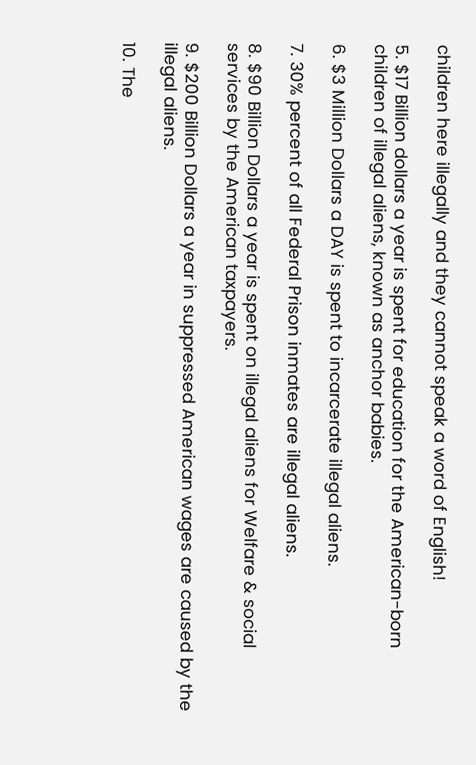children here illegally and they cannot speak a word of English!

5. $17 Billion dollars a year is spent for education for the American-born children of illegal aliens, known as anchor babies.

6. $3 Million Dollars a DAY is spent to incarcerate illegal aliens.

7. 30% percent of all Federal Prison inmates are illegal aliens.

8. $90 Billion Dollars a year is spent on illegal aliens for Welfare & social services by the American taxpayers.

9. $200 Billion Dollars a year in suppressed American wages are caused by the illegal aliens.

10. The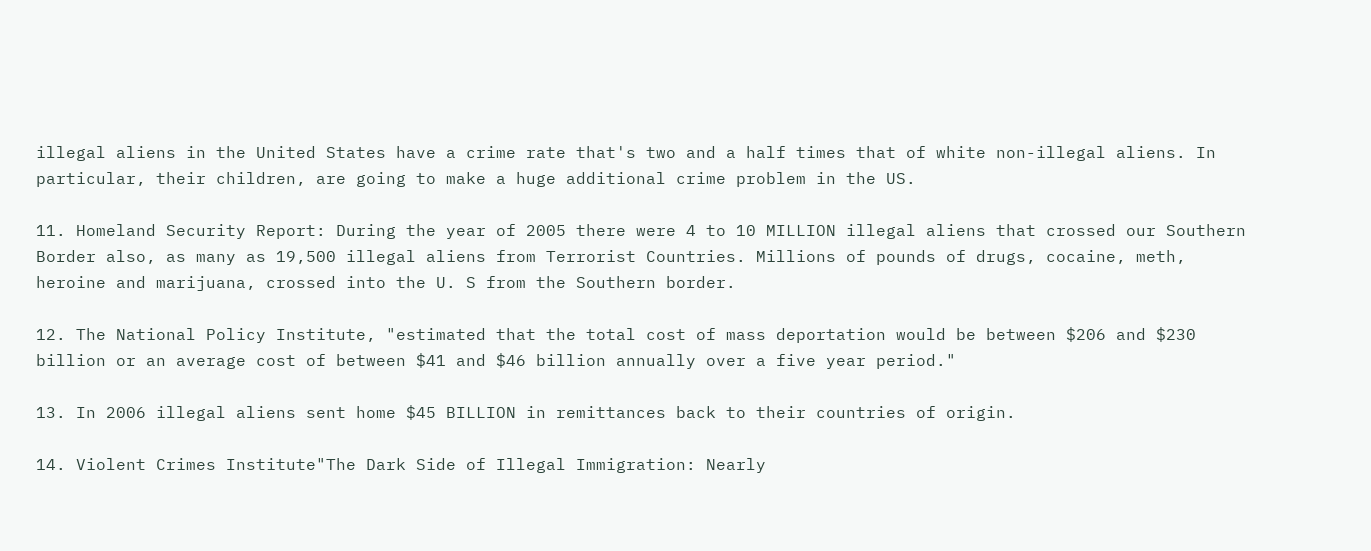illegal aliens in the United States have a crime rate that's two and a half times that of white non-illegal aliens. In particular, their children, are going to make a huge additional crime problem in the US.

11. Homeland Security Report: During the year of 2005 there were 4 to 10 MILLION illegal aliens that crossed our Southern Border also, as many as 19,500 illegal aliens from Terrorist Countries. Millions of pounds of drugs, cocaine, meth, heroine and marijuana, crossed into the U. S from the Southern border.

12. The National Policy Institute, "estimated that the total cost of mass deportation would be between $206 and $230 billion or an average cost of between $41 and $46 billion annually over a five year period."

13. In 2006 illegal aliens sent home $45 BILLION in remittances back to their countries of origin.

14. Violent Crimes Institute"The Dark Side of Illegal Immigration: Nearly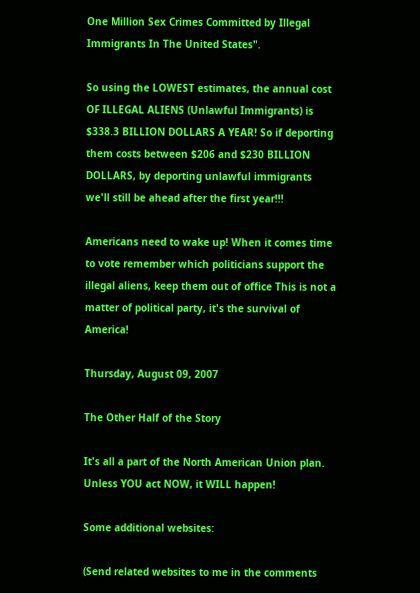One Million Sex Crimes Committed by Illegal Immigrants In The United States".

So using the LOWEST estimates, the annual cost OF ILLEGAL ALIENS (Unlawful Immigrants) is $338.3 BILLION DOLLARS A YEAR! So if deporting them costs between $206 and $230 BILLION DOLLARS, by deporting unlawful immigrants we'll still be ahead after the first year!!!

Americans need to wake up! When it comes time to vote remember which politicians support the illegal aliens, keep them out of office This is not a matter of political party, it's the survival of America!

Thursday, August 09, 2007

The Other Half of the Story

It's all a part of the North American Union plan. Unless YOU act NOW, it WILL happen!

Some additional websites:

(Send related websites to me in the comments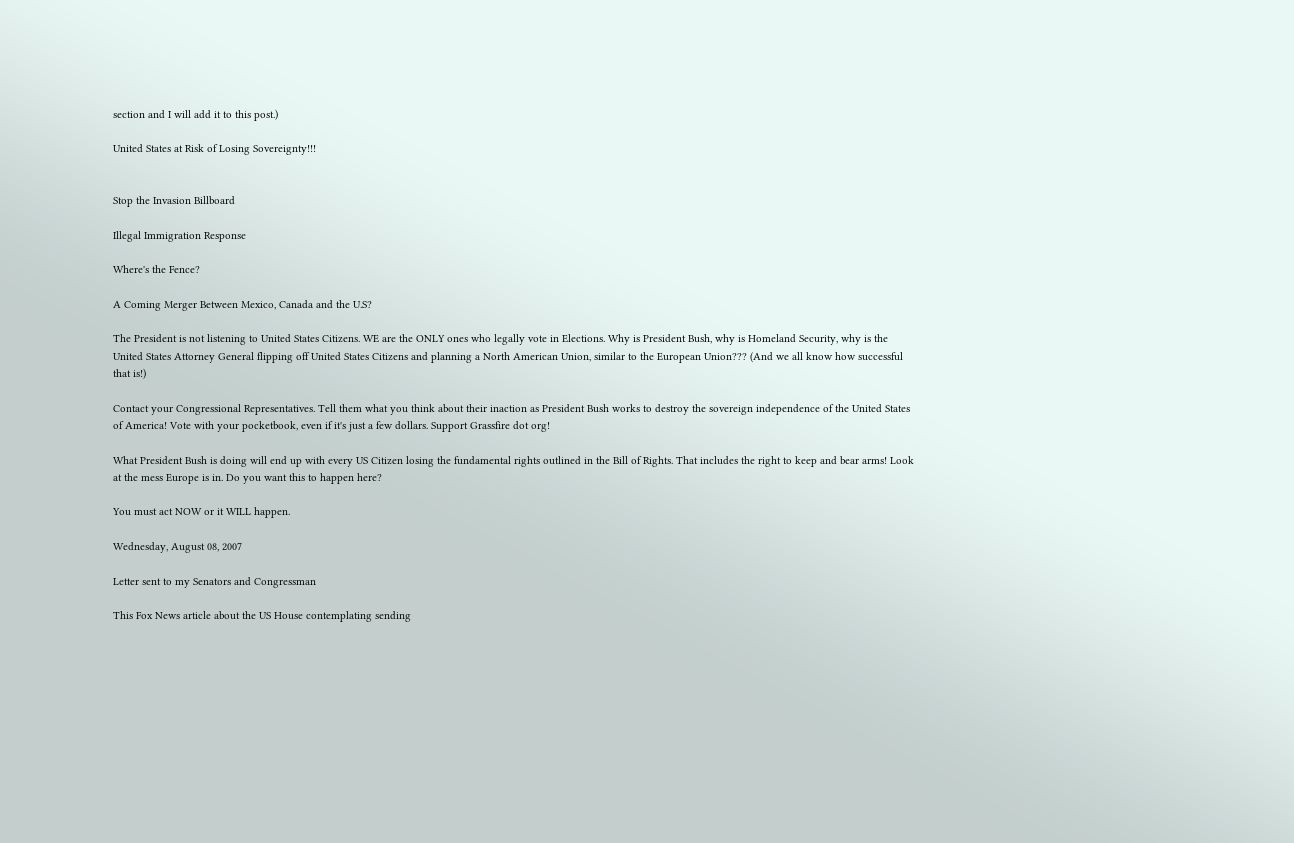section and I will add it to this post.)

United States at Risk of Losing Sovereignty!!!


Stop the Invasion Billboard

Illegal Immigration Response

Where's the Fence?

A Coming Merger Between Mexico, Canada and the U.S?

The President is not listening to United States Citizens. WE are the ONLY ones who legally vote in Elections. Why is President Bush, why is Homeland Security, why is the United States Attorney General flipping off United States Citizens and planning a North American Union, similar to the European Union??? (And we all know how successful that is!)

Contact your Congressional Representatives. Tell them what you think about their inaction as President Bush works to destroy the sovereign independence of the United States of America! Vote with your pocketbook, even if it's just a few dollars. Support Grassfire dot org!

What President Bush is doing will end up with every US Citizen losing the fundamental rights outlined in the Bill of Rights. That includes the right to keep and bear arms! Look at the mess Europe is in. Do you want this to happen here?

You must act NOW or it WILL happen.

Wednesday, August 08, 2007

Letter sent to my Senators and Congressman

This Fox News article about the US House contemplating sending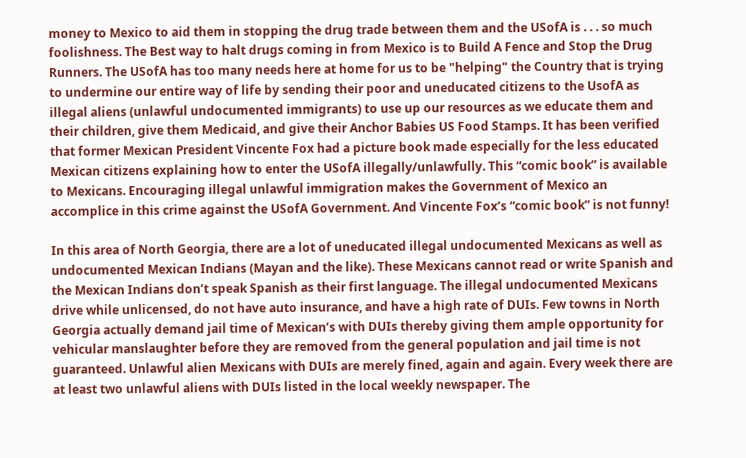money to Mexico to aid them in stopping the drug trade between them and the USofA is . . . so much foolishness. The Best way to halt drugs coming in from Mexico is to Build A Fence and Stop the Drug Runners. The USofA has too many needs here at home for us to be "helping" the Country that is trying to undermine our entire way of life by sending their poor and uneducated citizens to the UsofA as illegal aliens (unlawful undocumented immigrants) to use up our resources as we educate them and their children, give them Medicaid, and give their Anchor Babies US Food Stamps. It has been verified that former Mexican President Vincente Fox had a picture book made especially for the less educated Mexican citizens explaining how to enter the USofA illegally/unlawfully. This “comic book” is available to Mexicans. Encouraging illegal unlawful immigration makes the Government of Mexico an accomplice in this crime against the USofA Government. And Vincente Fox’s “comic book” is not funny!

In this area of North Georgia, there are a lot of uneducated illegal undocumented Mexicans as well as undocumented Mexican Indians (Mayan and the like). These Mexicans cannot read or write Spanish and the Mexican Indians don’t speak Spanish as their first language. The illegal undocumented Mexicans drive while unlicensed, do not have auto insurance, and have a high rate of DUIs. Few towns in North Georgia actually demand jail time of Mexican’s with DUIs thereby giving them ample opportunity for vehicular manslaughter before they are removed from the general population and jail time is not guaranteed. Unlawful alien Mexicans with DUIs are merely fined, again and again. Every week there are at least two unlawful aliens with DUIs listed in the local weekly newspaper. The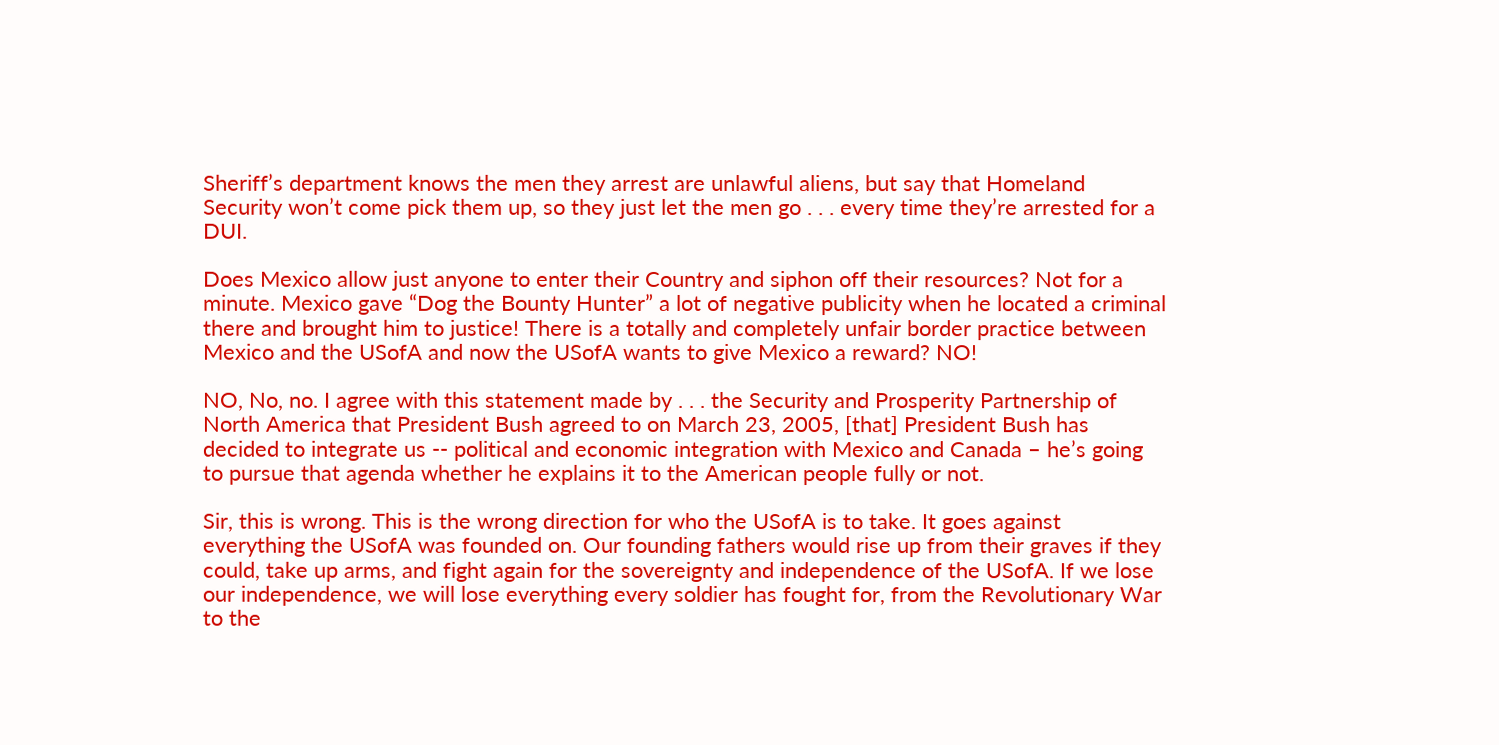Sheriff’s department knows the men they arrest are unlawful aliens, but say that Homeland Security won’t come pick them up, so they just let the men go . . . every time they’re arrested for a DUI.

Does Mexico allow just anyone to enter their Country and siphon off their resources? Not for a minute. Mexico gave “Dog the Bounty Hunter” a lot of negative publicity when he located a criminal there and brought him to justice! There is a totally and completely unfair border practice between Mexico and the USofA and now the USofA wants to give Mexico a reward? NO!

NO, No, no. I agree with this statement made by . . . the Security and Prosperity Partnership of North America that President Bush agreed to on March 23, 2005, [that] President Bush has decided to integrate us -- political and economic integration with Mexico and Canada – he’s going to pursue that agenda whether he explains it to the American people fully or not.

Sir, this is wrong. This is the wrong direction for who the USofA is to take. It goes against everything the USofA was founded on. Our founding fathers would rise up from their graves if they could, take up arms, and fight again for the sovereignty and independence of the USofA. If we lose our independence, we will lose everything every soldier has fought for, from the Revolutionary War to the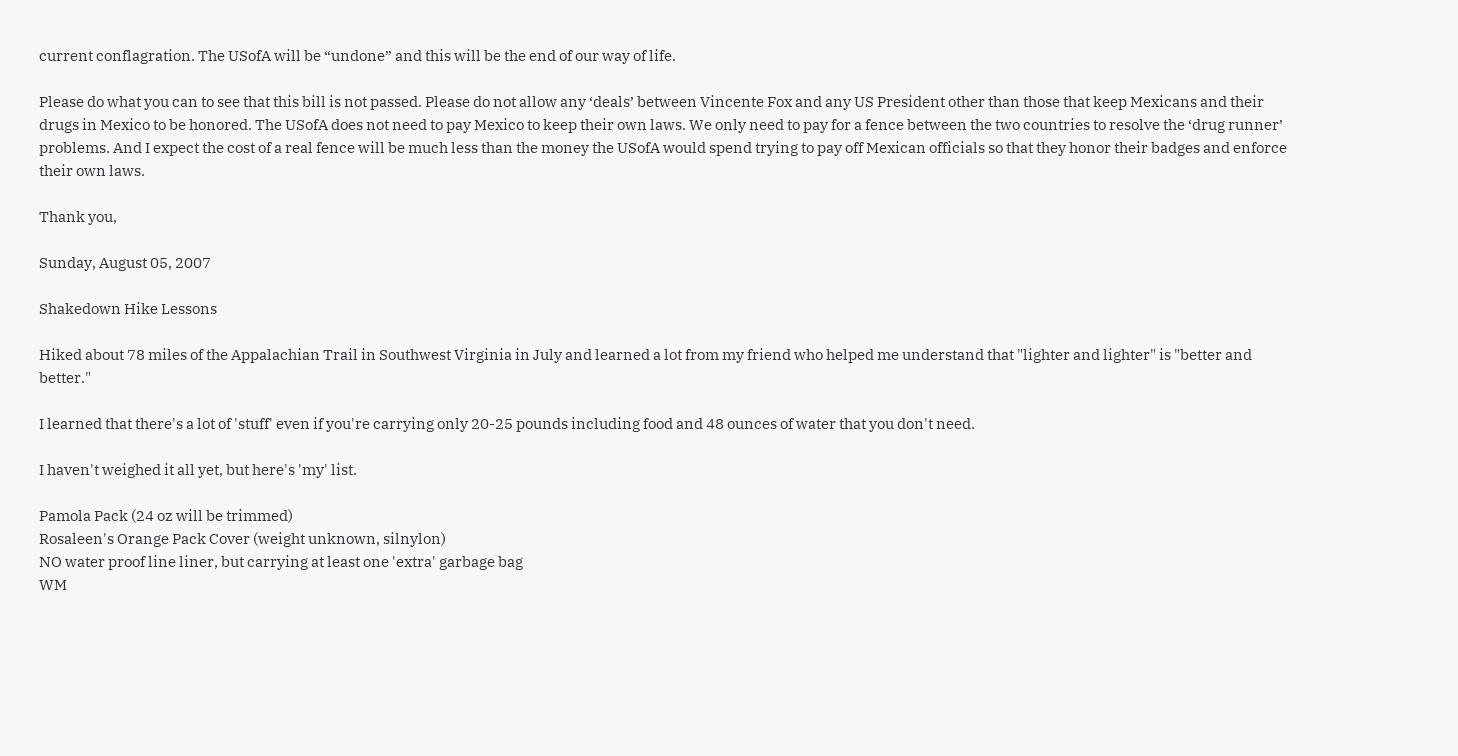current conflagration. The USofA will be “undone” and this will be the end of our way of life.

Please do what you can to see that this bill is not passed. Please do not allow any ‘deals’ between Vincente Fox and any US President other than those that keep Mexicans and their drugs in Mexico to be honored. The USofA does not need to pay Mexico to keep their own laws. We only need to pay for a fence between the two countries to resolve the ‘drug runner’ problems. And I expect the cost of a real fence will be much less than the money the USofA would spend trying to pay off Mexican officials so that they honor their badges and enforce their own laws.

Thank you,

Sunday, August 05, 2007

Shakedown Hike Lessons

Hiked about 78 miles of the Appalachian Trail in Southwest Virginia in July and learned a lot from my friend who helped me understand that "lighter and lighter" is "better and better."

I learned that there's a lot of 'stuff' even if you're carrying only 20-25 pounds including food and 48 ounces of water that you don't need.

I haven't weighed it all yet, but here's 'my' list.

Pamola Pack (24 oz will be trimmed)
Rosaleen's Orange Pack Cover (weight unknown, silnylon)
NO water proof line liner, but carrying at least one 'extra' garbage bag
WM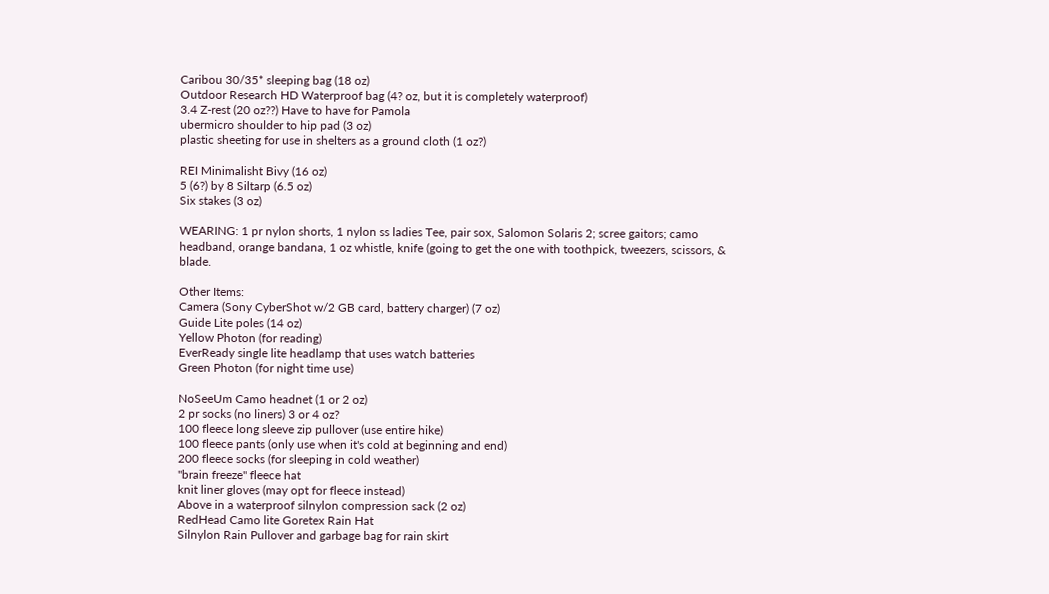Caribou 30/35* sleeping bag (18 oz)
Outdoor Research HD Waterproof bag (4? oz, but it is completely waterproof)
3.4 Z-rest (20 oz??) Have to have for Pamola
ubermicro shoulder to hip pad (3 oz)
plastic sheeting for use in shelters as a ground cloth (1 oz?)

REI Minimalisht Bivy (16 oz)
5 (6?) by 8 Siltarp (6.5 oz)
Six stakes (3 oz)

WEARING: 1 pr nylon shorts, 1 nylon ss ladies Tee, pair sox, Salomon Solaris 2; scree gaitors; camo headband, orange bandana, 1 oz whistle, knife (going to get the one with toothpick, tweezers, scissors, & blade.

Other Items:
Camera (Sony CyberShot w/2 GB card, battery charger) (7 oz)
Guide Lite poles (14 oz)
Yellow Photon (for reading)
EverReady single lite headlamp that uses watch batteries
Green Photon (for night time use)

NoSeeUm Camo headnet (1 or 2 oz)
2 pr socks (no liners) 3 or 4 oz?
100 fleece long sleeve zip pullover (use entire hike)
100 fleece pants (only use when it's cold at beginning and end)
200 fleece socks (for sleeping in cold weather)
"brain freeze" fleece hat
knit liner gloves (may opt for fleece instead)
Above in a waterproof silnylon compression sack (2 oz)
RedHead Camo lite Goretex Rain Hat
Silnylon Rain Pullover and garbage bag for rain skirt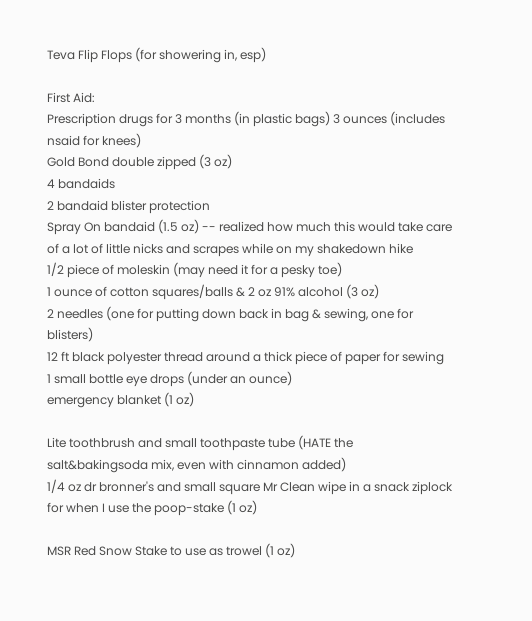Teva Flip Flops (for showering in, esp)

First Aid:
Prescription drugs for 3 months (in plastic bags) 3 ounces (includes nsaid for knees)
Gold Bond double zipped (3 oz)
4 bandaids
2 bandaid blister protection
Spray On bandaid (1.5 oz) -- realized how much this would take care of a lot of little nicks and scrapes while on my shakedown hike
1/2 piece of moleskin (may need it for a pesky toe)
1 ounce of cotton squares/balls & 2 oz 91% alcohol (3 oz)
2 needles (one for putting down back in bag & sewing, one for blisters)
12 ft black polyester thread around a thick piece of paper for sewing
1 small bottle eye drops (under an ounce)
emergency blanket (1 oz)

Lite toothbrush and small toothpaste tube (HATE the salt&bakingsoda mix, even with cinnamon added)
1/4 oz dr bronner's and small square Mr Clean wipe in a snack ziplock for when I use the poop-stake (1 oz)

MSR Red Snow Stake to use as trowel (1 oz)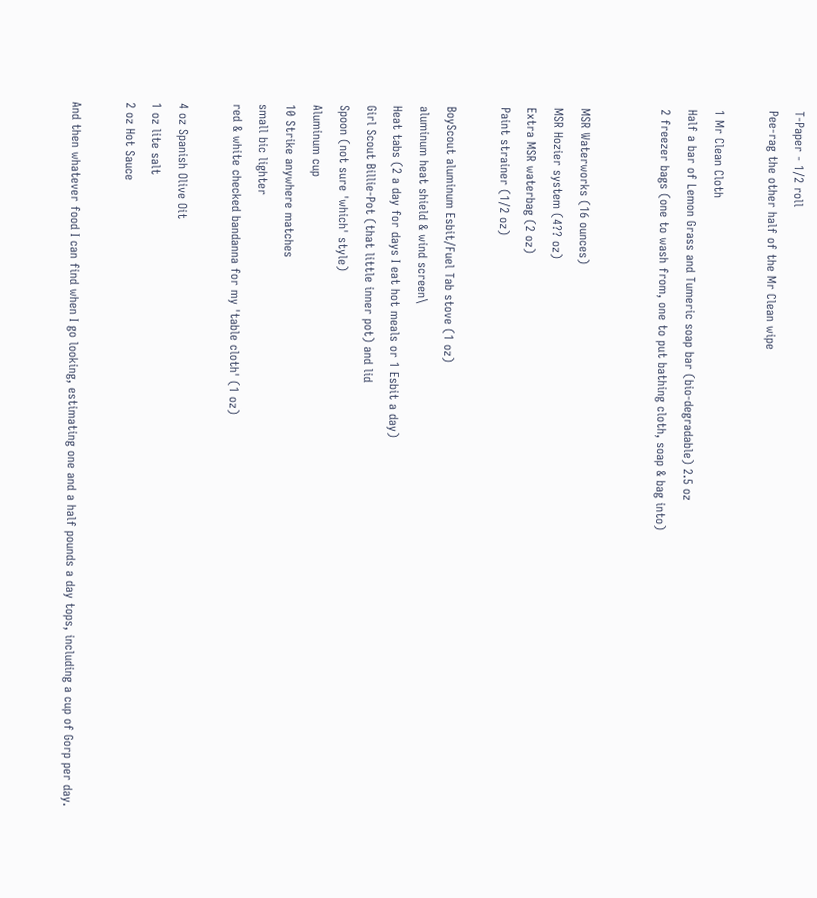T-Paper - 1/2 roll
Pee-rag the other half of the Mr Clean wipe

1 Mr Clean Cloth
Half a bar of Lemon Grass and Tumeric soap bar (bio-degradable) 2.5 oz
2 freezer bags (one to wash from, one to put bathing cloth, soap & bag into)


MSR Waterworks (16 ounces)
MSR Hozier system (4?? oz)
Extra MSR waterbag (2 oz)
Paint strainer (1/2 oz)

BoyScout aluminum Esbit/Fuel Tab stove (1 oz)
aluminum heat shield & wind screen\
Heat tabs (2 a day for days I eat hot meals or 1 Esbit a day)
Girl Scout Billie-Pot (that little inner pot) and lid
Spoon (not sure 'which' style)
Aluminum cup
10 Strike anywhere matches
small bic lighter
red & white checked bandanna for my 'table cloth' (1 oz)

4 oz Spanish Olive Oit
1 oz lite salt
2 oz Hot Sauce

And then whatever food I can find when I go looking, estimating one and a half pounds a day tops, including a cup of Gorp per day.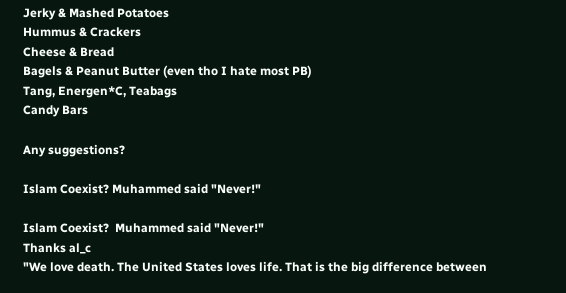Jerky & Mashed Potatoes
Hummus & Crackers
Cheese & Bread
Bagels & Peanut Butter (even tho I hate most PB)
Tang, Energen*C, Teabags
Candy Bars

Any suggestions?

Islam Coexist? Muhammed said "Never!"

Islam Coexist?  Muhammed said "Never!"
Thanks al_c
"We love death. The United States loves life. That is the big difference between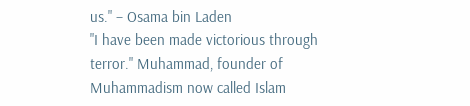us." – Osama bin Laden
"I have been made victorious through terror." Muhammad, founder of Muhammadism now called Islam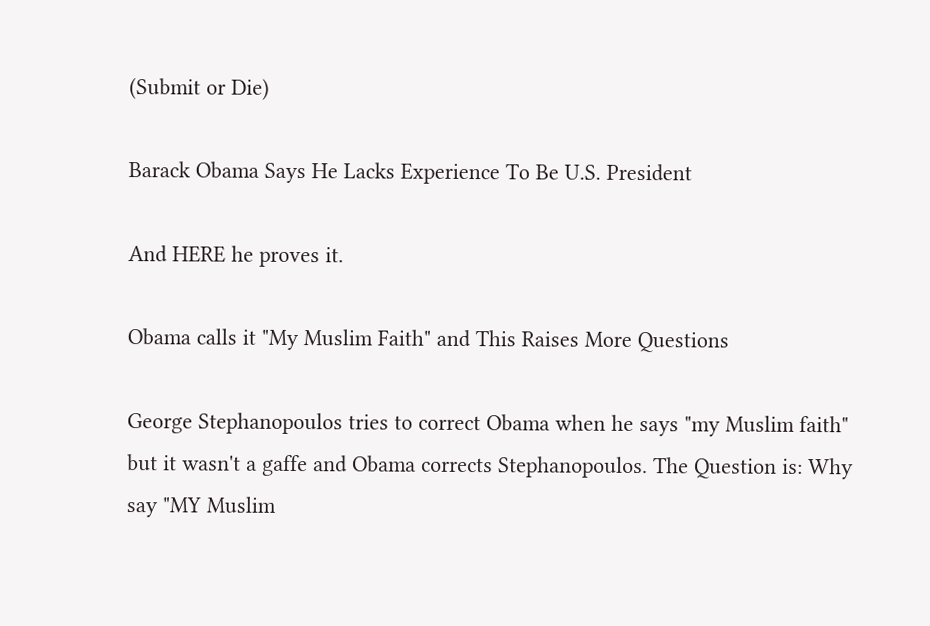(Submit or Die)

Barack Obama Says He Lacks Experience To Be U.S. President

And HERE he proves it.

Obama calls it "My Muslim Faith" and This Raises More Questions

George Stephanopoulos tries to correct Obama when he says "my Muslim faith" but it wasn't a gaffe and Obama corrects Stephanopoulos. The Question is: Why say "MY Muslim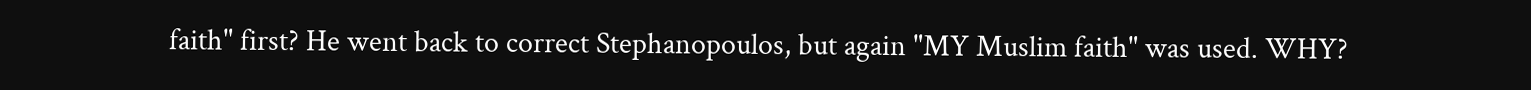faith" first? He went back to correct Stephanopoulos, but again "MY Muslim faith" was used. WHY?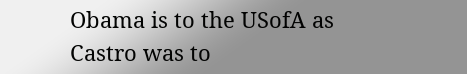Obama is to the USofA as Castro was to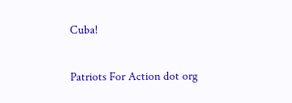Cuba!

Patriots For Action dot org